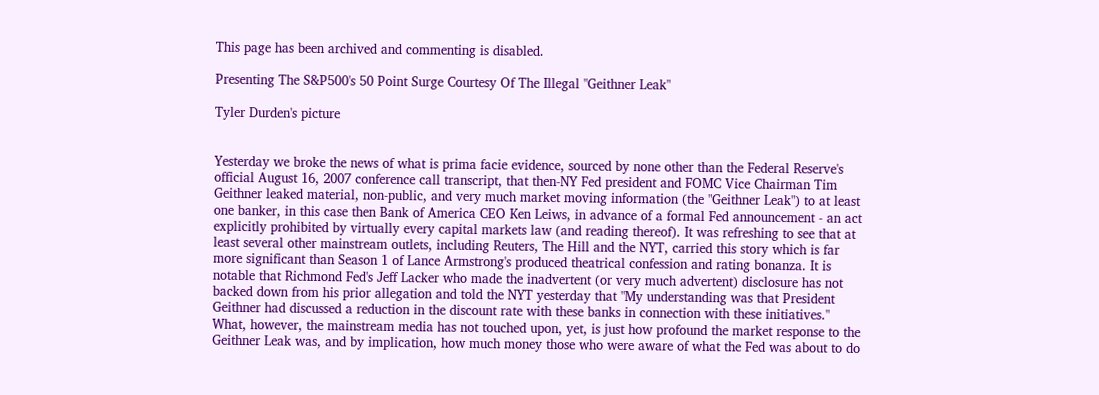This page has been archived and commenting is disabled.

Presenting The S&P500's 50 Point Surge Courtesy Of The Illegal "Geithner Leak"

Tyler Durden's picture


Yesterday we broke the news of what is prima facie evidence, sourced by none other than the Federal Reserve's official August 16, 2007 conference call transcript, that then-NY Fed president and FOMC Vice Chairman Tim Geithner leaked material, non-public, and very much market moving information (the "Geithner Leak") to at least one banker, in this case then Bank of America CEO Ken Leiws, in advance of a formal Fed announcement - an act explicitly prohibited by virtually every capital markets law (and reading thereof). It was refreshing to see that at least several other mainstream outlets, including Reuters, The Hill and the NYT, carried this story which is far more significant than Season 1 of Lance Armstrong's produced theatrical confession and rating bonanza. It is notable that Richmond Fed's Jeff Lacker who made the inadvertent (or very much advertent) disclosure has not backed down from his prior allegation and told the NYT yesterday that "My understanding was that President Geithner had discussed a reduction in the discount rate with these banks in connection with these initiatives." What, however, the mainstream media has not touched upon, yet, is just how profound the market response to the Geithner Leak was, and by implication, how much money those who were aware of what the Fed was about to do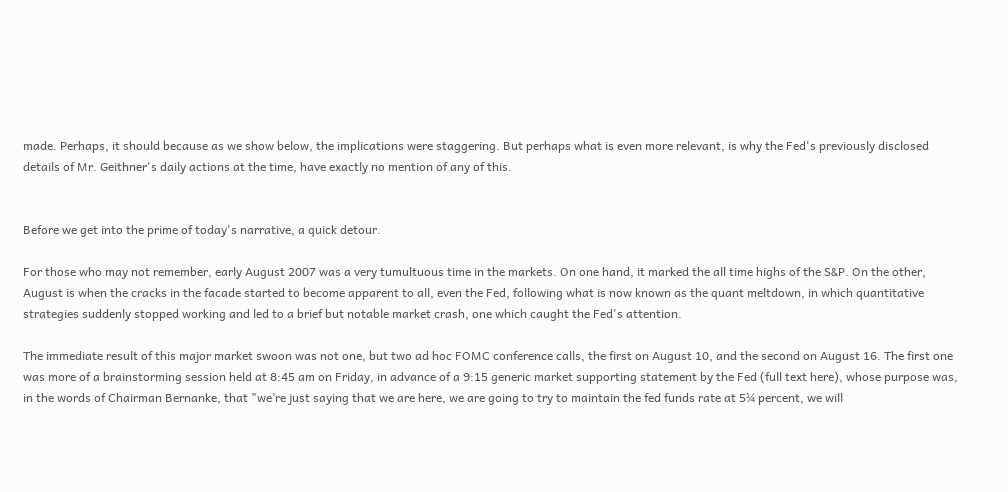made. Perhaps, it should because as we show below, the implications were staggering. But perhaps what is even more relevant, is why the Fed's previously disclosed details of Mr. Geithner's daily actions at the time, have exactly no mention of any of this.


Before we get into the prime of today's narrative, a quick detour.

For those who may not remember, early August 2007 was a very tumultuous time in the markets. On one hand, it marked the all time highs of the S&P. On the other, August is when the cracks in the facade started to become apparent to all, even the Fed, following what is now known as the quant meltdown, in which quantitative strategies suddenly stopped working and led to a brief but notable market crash, one which caught the Fed's attention.

The immediate result of this major market swoon was not one, but two ad hoc FOMC conference calls, the first on August 10, and the second on August 16. The first one was more of a brainstorming session held at 8:45 am on Friday, in advance of a 9:15 generic market supporting statement by the Fed (full text here), whose purpose was, in the words of Chairman Bernanke, that "we’re just saying that we are here, we are going to try to maintain the fed funds rate at 5¼ percent, we will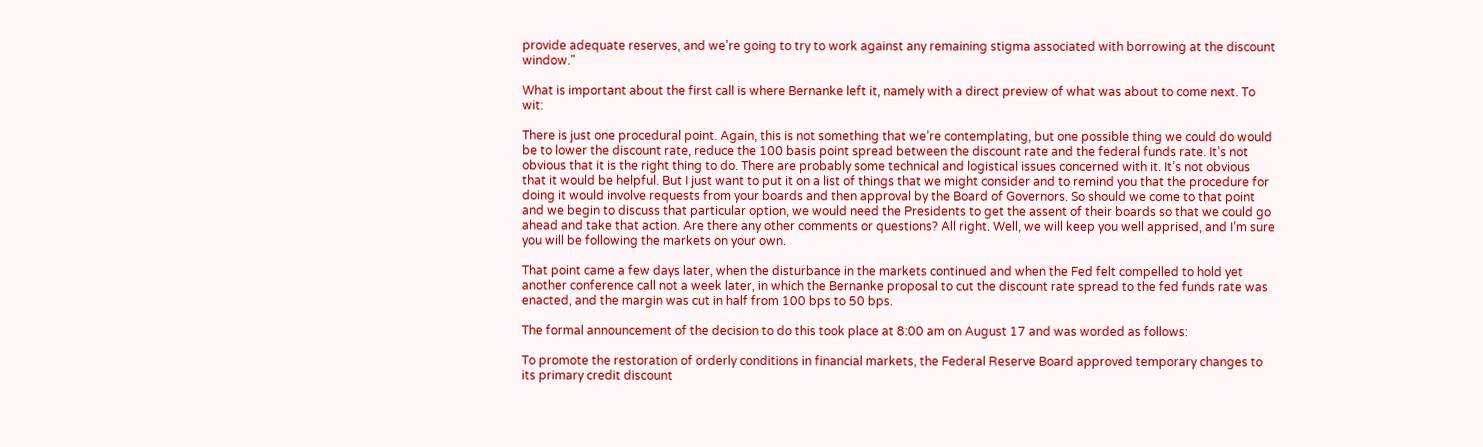provide adequate reserves, and we’re going to try to work against any remaining stigma associated with borrowing at the discount window."

What is important about the first call is where Bernanke left it, namely with a direct preview of what was about to come next. To wit:

There is just one procedural point. Again, this is not something that we’re contemplating, but one possible thing we could do would be to lower the discount rate, reduce the 100 basis point spread between the discount rate and the federal funds rate. It’s not obvious that it is the right thing to do. There are probably some technical and logistical issues concerned with it. It’s not obvious that it would be helpful. But I just want to put it on a list of things that we might consider and to remind you that the procedure for doing it would involve requests from your boards and then approval by the Board of Governors. So should we come to that point and we begin to discuss that particular option, we would need the Presidents to get the assent of their boards so that we could go ahead and take that action. Are there any other comments or questions? All right. Well, we will keep you well apprised, and I’m sure you will be following the markets on your own.

That point came a few days later, when the disturbance in the markets continued and when the Fed felt compelled to hold yet another conference call not a week later, in which the Bernanke proposal to cut the discount rate spread to the fed funds rate was enacted, and the margin was cut in half from 100 bps to 50 bps.

The formal announcement of the decision to do this took place at 8:00 am on August 17 and was worded as follows:

To promote the restoration of orderly conditions in financial markets, the Federal Reserve Board approved temporary changes to its primary credit discount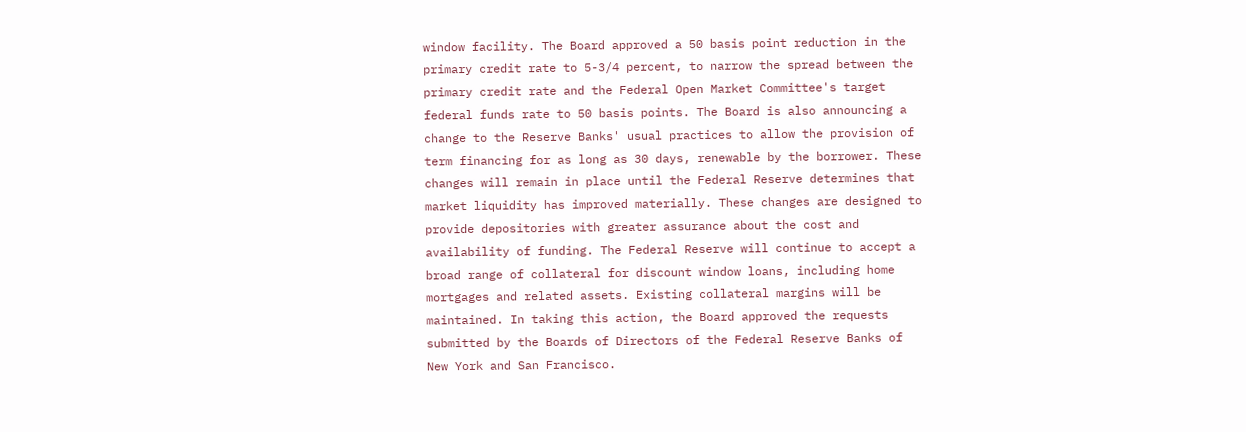window facility. The Board approved a 50 basis point reduction in the primary credit rate to 5-3/4 percent, to narrow the spread between the primary credit rate and the Federal Open Market Committee's target federal funds rate to 50 basis points. The Board is also announcing a change to the Reserve Banks' usual practices to allow the provision of term financing for as long as 30 days, renewable by the borrower. These changes will remain in place until the Federal Reserve determines that market liquidity has improved materially. These changes are designed to provide depositories with greater assurance about the cost and availability of funding. The Federal Reserve will continue to accept a broad range of collateral for discount window loans, including home mortgages and related assets. Existing collateral margins will be maintained. In taking this action, the Board approved the requests submitted by the Boards of Directors of the Federal Reserve Banks of New York and San Francisco.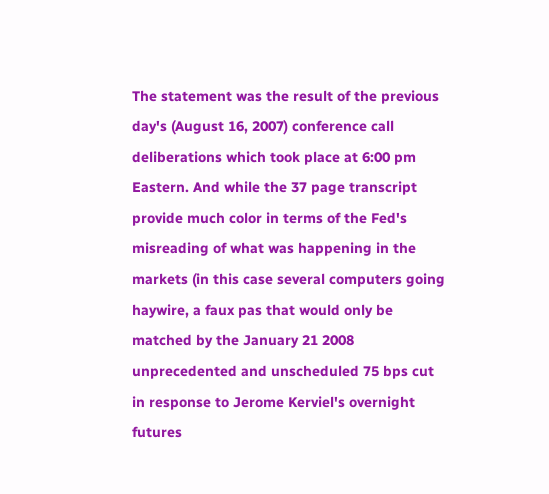The statement was the result of the previous day's (August 16, 2007) conference call deliberations which took place at 6:00 pm Eastern. And while the 37 page transcript provide much color in terms of the Fed's misreading of what was happening in the markets (in this case several computers going haywire, a faux pas that would only be matched by the January 21 2008 unprecedented and unscheduled 75 bps cut in response to Jerome Kerviel's overnight futures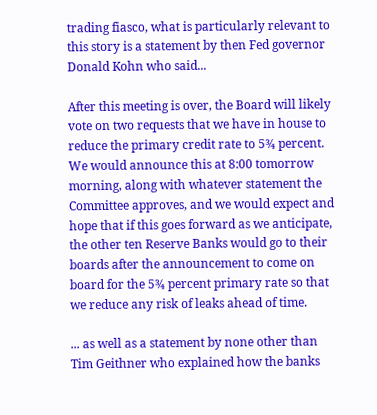trading fiasco, what is particularly relevant to this story is a statement by then Fed governor Donald Kohn who said...

After this meeting is over, the Board will likely vote on two requests that we have in house to reduce the primary credit rate to 5¾ percent. We would announce this at 8:00 tomorrow morning, along with whatever statement the Committee approves, and we would expect and hope that if this goes forward as we anticipate, the other ten Reserve Banks would go to their boards after the announcement to come on board for the 5¾ percent primary rate so that we reduce any risk of leaks ahead of time.

... as well as a statement by none other than Tim Geithner who explained how the banks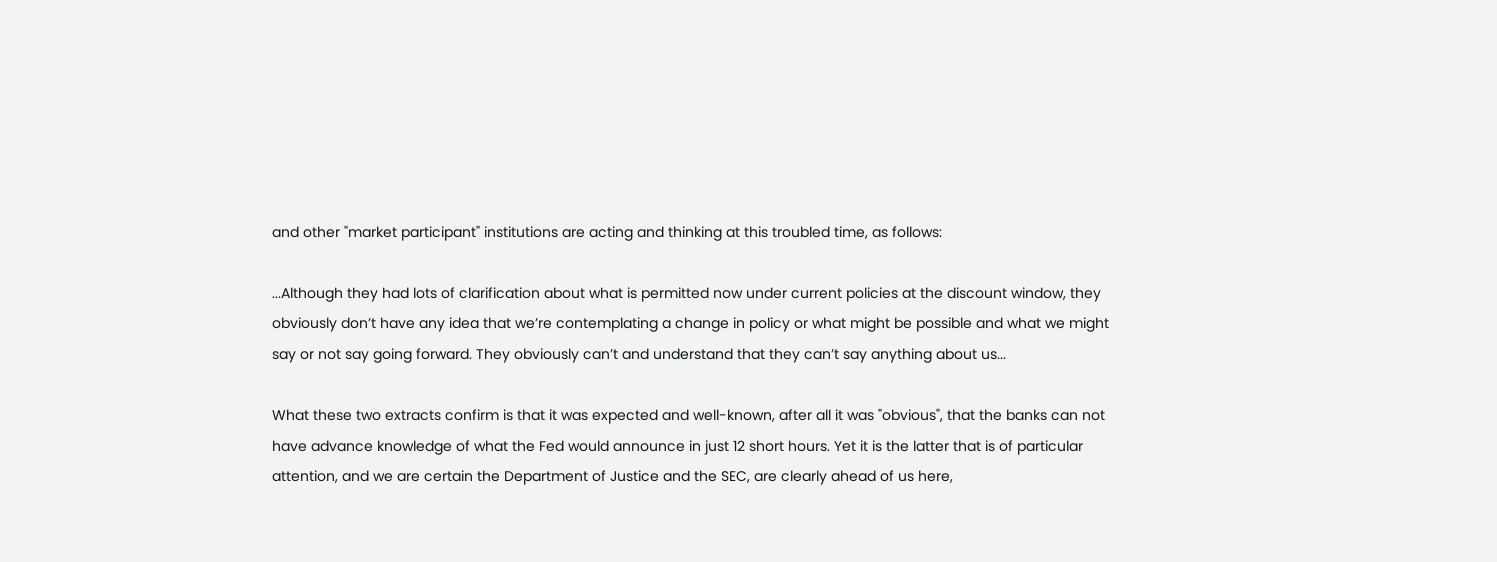and other "market participant" institutions are acting and thinking at this troubled time, as follows:

...Although they had lots of clarification about what is permitted now under current policies at the discount window, they obviously don’t have any idea that we’re contemplating a change in policy or what might be possible and what we might say or not say going forward. They obviously can’t and understand that they can’t say anything about us...

What these two extracts confirm is that it was expected and well-known, after all it was "obvious", that the banks can not have advance knowledge of what the Fed would announce in just 12 short hours. Yet it is the latter that is of particular attention, and we are certain the Department of Justice and the SEC, are clearly ahead of us here,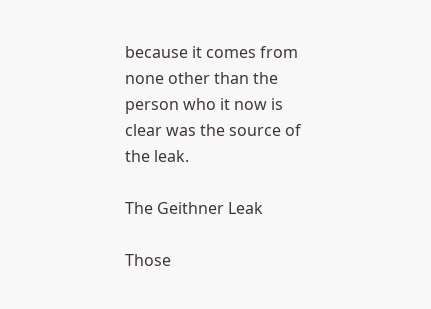because it comes from none other than the person who it now is clear was the source of the leak.

The Geithner Leak

Those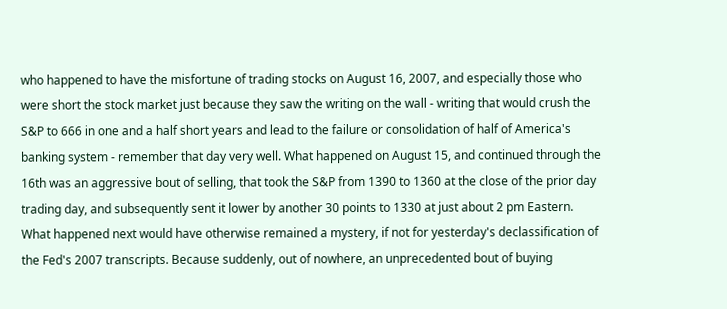who happened to have the misfortune of trading stocks on August 16, 2007, and especially those who were short the stock market just because they saw the writing on the wall - writing that would crush the S&P to 666 in one and a half short years and lead to the failure or consolidation of half of America's banking system - remember that day very well. What happened on August 15, and continued through the 16th was an aggressive bout of selling, that took the S&P from 1390 to 1360 at the close of the prior day trading day, and subsequently sent it lower by another 30 points to 1330 at just about 2 pm Eastern. What happened next would have otherwise remained a mystery, if not for yesterday's declassification of the Fed's 2007 transcripts. Because suddenly, out of nowhere, an unprecedented bout of buying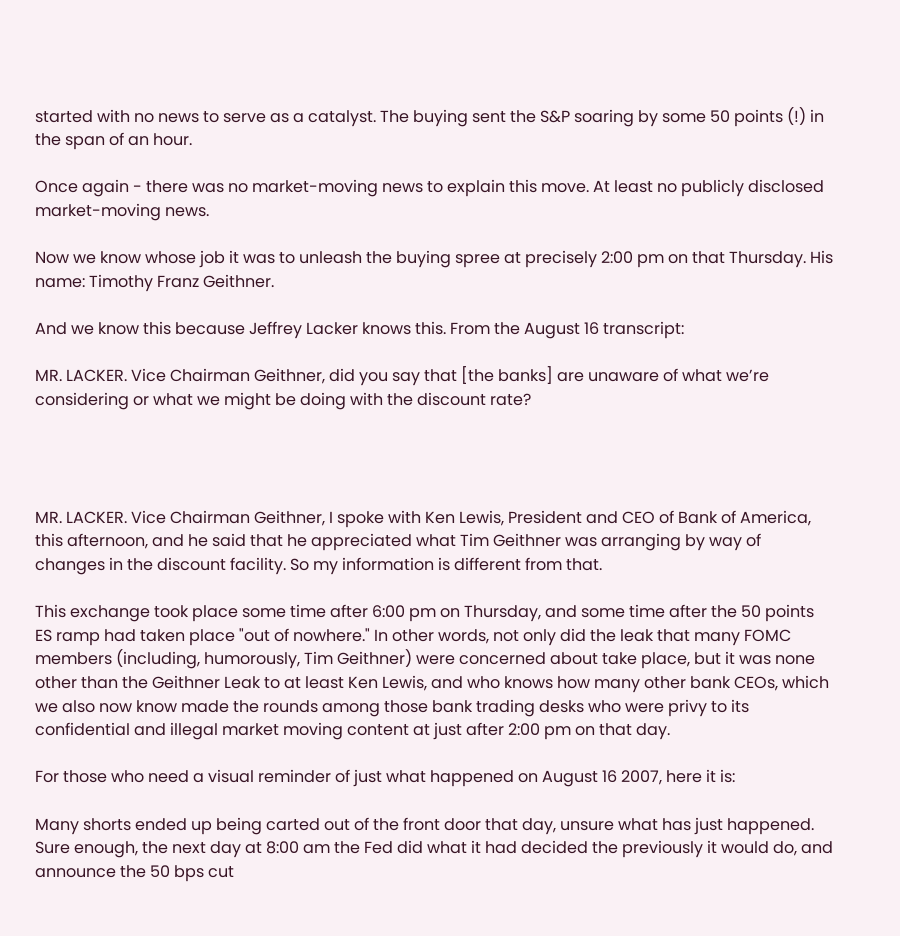started with no news to serve as a catalyst. The buying sent the S&P soaring by some 50 points (!) in the span of an hour.

Once again - there was no market-moving news to explain this move. At least no publicly disclosed market-moving news.

Now we know whose job it was to unleash the buying spree at precisely 2:00 pm on that Thursday. His name: Timothy Franz Geithner.

And we know this because Jeffrey Lacker knows this. From the August 16 transcript:

MR. LACKER. Vice Chairman Geithner, did you say that [the banks] are unaware of what we’re considering or what we might be doing with the discount rate?




MR. LACKER. Vice Chairman Geithner, I spoke with Ken Lewis, President and CEO of Bank of America, this afternoon, and he said that he appreciated what Tim Geithner was arranging by way of changes in the discount facility. So my information is different from that.

This exchange took place some time after 6:00 pm on Thursday, and some time after the 50 points ES ramp had taken place "out of nowhere." In other words, not only did the leak that many FOMC members (including, humorously, Tim Geithner) were concerned about take place, but it was none other than the Geithner Leak to at least Ken Lewis, and who knows how many other bank CEOs, which we also now know made the rounds among those bank trading desks who were privy to its confidential and illegal market moving content at just after 2:00 pm on that day.

For those who need a visual reminder of just what happened on August 16 2007, here it is:

Many shorts ended up being carted out of the front door that day, unsure what has just happened. Sure enough, the next day at 8:00 am the Fed did what it had decided the previously it would do, and announce the 50 bps cut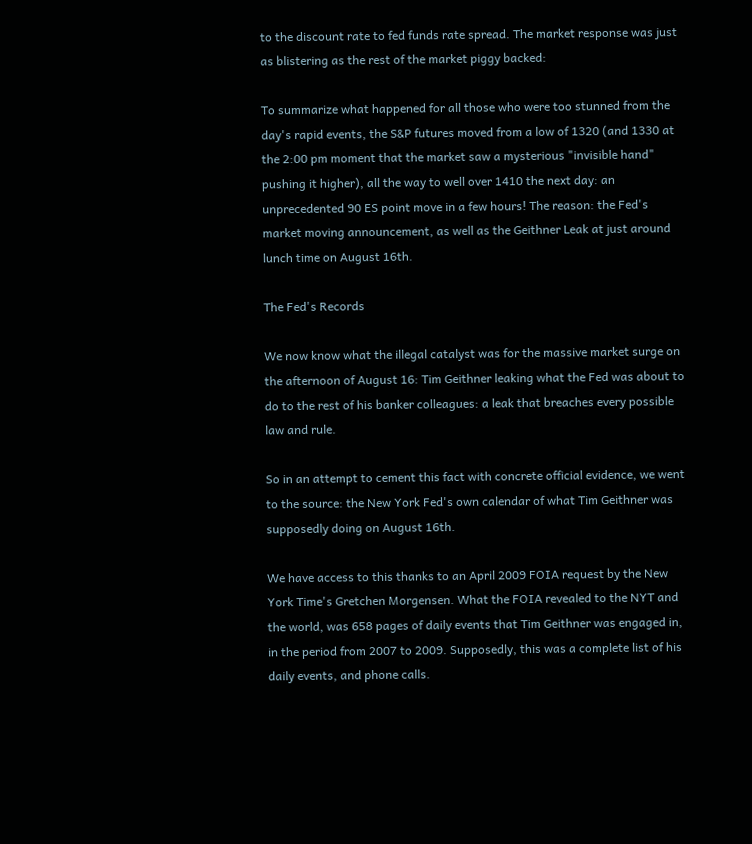to the discount rate to fed funds rate spread. The market response was just as blistering as the rest of the market piggy backed:

To summarize what happened for all those who were too stunned from the day's rapid events, the S&P futures moved from a low of 1320 (and 1330 at the 2:00 pm moment that the market saw a mysterious "invisible hand" pushing it higher), all the way to well over 1410 the next day: an unprecedented 90 ES point move in a few hours! The reason: the Fed's market moving announcement, as well as the Geithner Leak at just around lunch time on August 16th.

The Fed's Records

We now know what the illegal catalyst was for the massive market surge on the afternoon of August 16: Tim Geithner leaking what the Fed was about to do to the rest of his banker colleagues: a leak that breaches every possible law and rule.

So in an attempt to cement this fact with concrete official evidence, we went to the source: the New York Fed's own calendar of what Tim Geithner was supposedly doing on August 16th.

We have access to this thanks to an April 2009 FOIA request by the New York Time's Gretchen Morgensen. What the FOIA revealed to the NYT and the world, was 658 pages of daily events that Tim Geithner was engaged in, in the period from 2007 to 2009. Supposedly, this was a complete list of his daily events, and phone calls.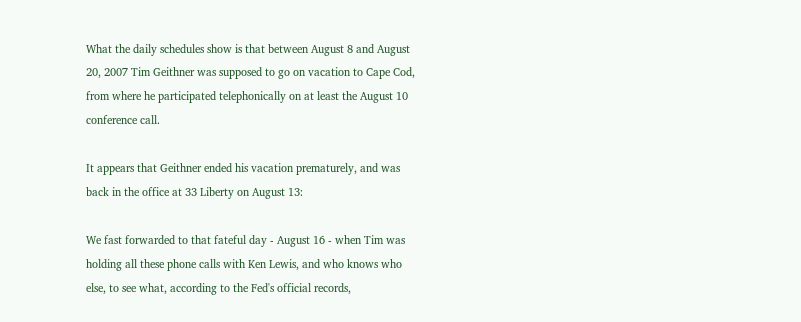What the daily schedules show is that between August 8 and August 20, 2007 Tim Geithner was supposed to go on vacation to Cape Cod, from where he participated telephonically on at least the August 10 conference call.

It appears that Geithner ended his vacation prematurely, and was back in the office at 33 Liberty on August 13:

We fast forwarded to that fateful day - August 16 - when Tim was holding all these phone calls with Ken Lewis, and who knows who else, to see what, according to the Fed's official records,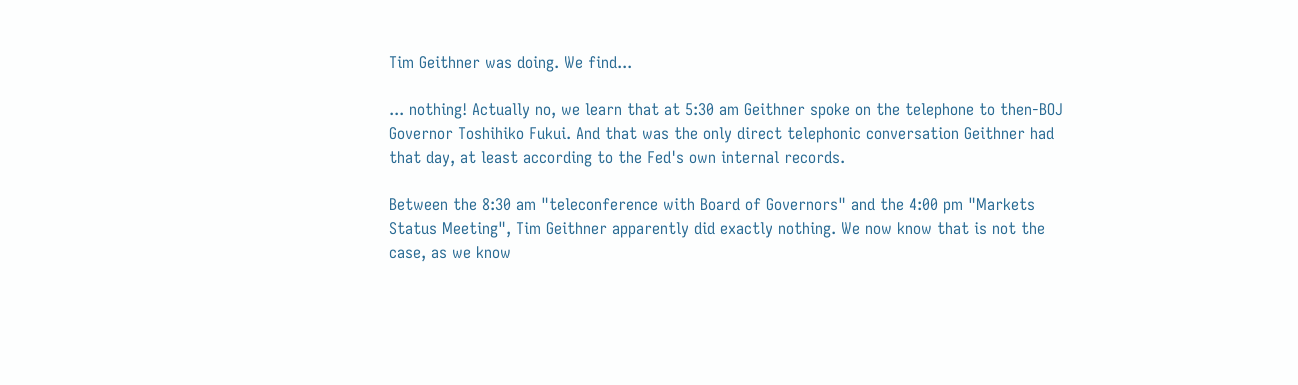Tim Geithner was doing. We find...

... nothing! Actually no, we learn that at 5:30 am Geithner spoke on the telephone to then-BOJ Governor Toshihiko Fukui. And that was the only direct telephonic conversation Geithner had that day, at least according to the Fed's own internal records.

Between the 8:30 am "teleconference with Board of Governors" and the 4:00 pm "Markets Status Meeting", Tim Geithner apparently did exactly nothing. We now know that is not the case, as we know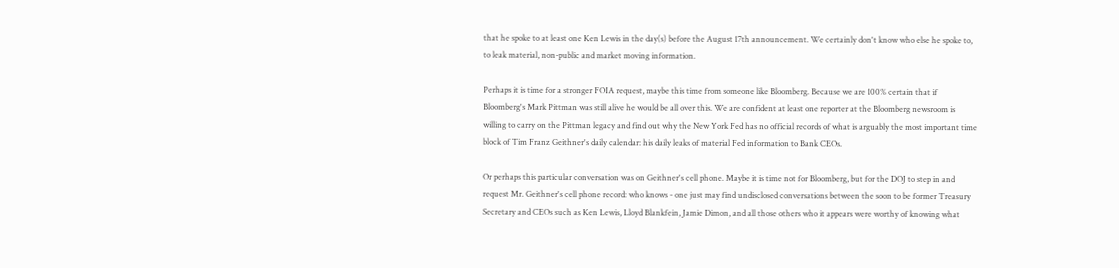that he spoke to at least one Ken Lewis in the day(s) before the August 17th announcement. We certainly don't know who else he spoke to, to leak material, non-public and market moving information.

Perhaps it is time for a stronger FOIA request, maybe this time from someone like Bloomberg. Because we are 100% certain that if Bloomberg's Mark Pittman was still alive he would be all over this. We are confident at least one reporter at the Bloomberg newsroom is willing to carry on the Pittman legacy and find out why the New York Fed has no official records of what is arguably the most important time block of Tim Franz Geithner's daily calendar: his daily leaks of material Fed information to Bank CEOs.

Or perhaps this particular conversation was on Geithner's cell phone. Maybe it is time not for Bloomberg, but for the DOJ to step in and request Mr. Geithner's cell phone record: who knows - one just may find undisclosed conversations between the soon to be former Treasury Secretary and CEOs such as Ken Lewis, Lloyd Blankfein, Jamie Dimon, and all those others who it appears were worthy of knowing what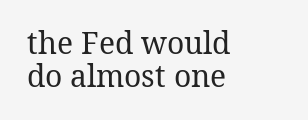the Fed would do almost one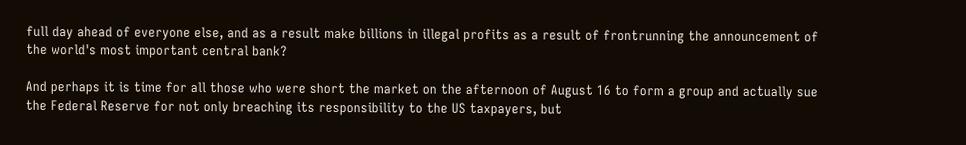full day ahead of everyone else, and as a result make billions in illegal profits as a result of frontrunning the announcement of the world's most important central bank?

And perhaps it is time for all those who were short the market on the afternoon of August 16 to form a group and actually sue the Federal Reserve for not only breaching its responsibility to the US taxpayers, but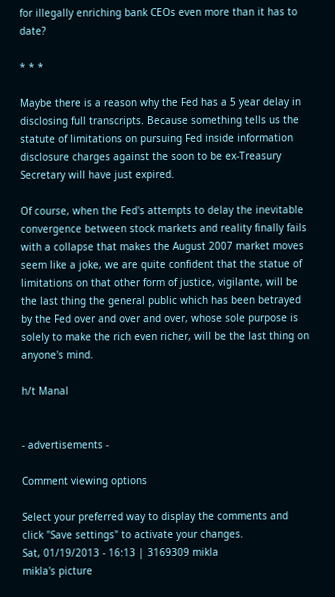for illegally enriching bank CEOs even more than it has to date?

* * *

Maybe there is a reason why the Fed has a 5 year delay in disclosing full transcripts. Because something tells us the statute of limitations on pursuing Fed inside information disclosure charges against the soon to be ex-Treasury Secretary will have just expired.

Of course, when the Fed's attempts to delay the inevitable convergence between stock markets and reality finally fails with a collapse that makes the August 2007 market moves seem like a joke, we are quite confident that the statue of limitations on that other form of justice, vigilante, will be the last thing the general public which has been betrayed by the Fed over and over and over, whose sole purpose is solely to make the rich even richer, will be the last thing on anyone's mind.

h/t Manal


- advertisements -

Comment viewing options

Select your preferred way to display the comments and click "Save settings" to activate your changes.
Sat, 01/19/2013 - 16:13 | 3169309 mikla
mikla's picture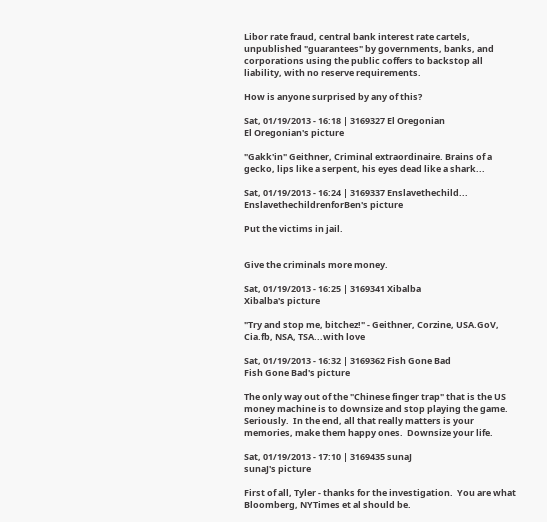Libor rate fraud, central bank interest rate cartels, unpublished "guarantees" by governments, banks, and corporations using the public coffers to backstop all liability, with no reserve requirements.

How is anyone surprised by any of this?

Sat, 01/19/2013 - 16:18 | 3169327 El Oregonian
El Oregonian's picture

"Gakk'in" Geithner, Criminal extraordinaire. Brains of a  gecko, lips like a serpent, his eyes dead like a shark...

Sat, 01/19/2013 - 16:24 | 3169337 Enslavethechild...
EnslavethechildrenforBen's picture

Put the victims in jail.


Give the criminals more money.

Sat, 01/19/2013 - 16:25 | 3169341 Xibalba
Xibalba's picture

"Try and stop me, bitchez!" - Geithner, Corzine, USA.GoV, Cia.fb, NSA, TSA...with love

Sat, 01/19/2013 - 16:32 | 3169362 Fish Gone Bad
Fish Gone Bad's picture

The only way out of the "Chinese finger trap" that is the US money machine is to downsize and stop playing the game.  Seriously.  In the end, all that really matters is your memories, make them happy ones.  Downsize your life.

Sat, 01/19/2013 - 17:10 | 3169435 sunaJ
sunaJ's picture

First of all, Tyler - thanks for the investigation.  You are what Bloomberg, NYTimes et al should be.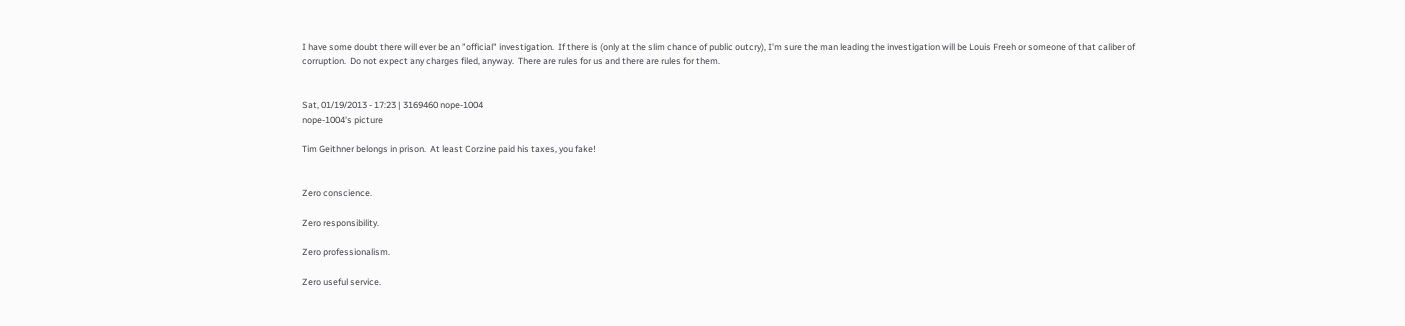I have some doubt there will ever be an "official" investigation.  If there is (only at the slim chance of public outcry), I'm sure the man leading the investigation will be Louis Freeh or someone of that caliber of corruption.  Do not expect any charges filed, anyway.  There are rules for us and there are rules for them.


Sat, 01/19/2013 - 17:23 | 3169460 nope-1004
nope-1004's picture

Tim Geithner belongs in prison.  At least Corzine paid his taxes, you fake!


Zero conscience.

Zero responsibility.

Zero professionalism.

Zero useful service.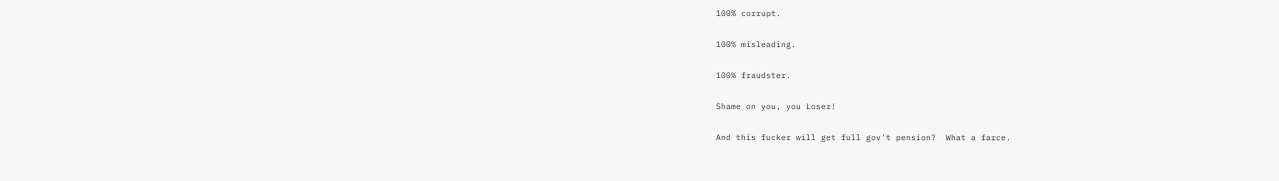100% corrupt.

100% misleading.

100% fraudster.

Shame on you, you Loser!

And this fucker will get full gov't pension?  What a farce.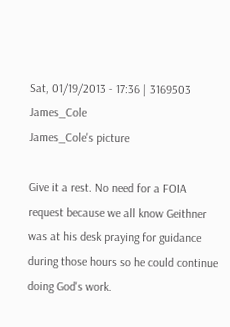Sat, 01/19/2013 - 17:36 | 3169503 James_Cole
James_Cole's picture

Give it a rest. No need for a FOIA request because we all know Geithner was at his desk praying for guidance during those hours so he could continue doing God's work.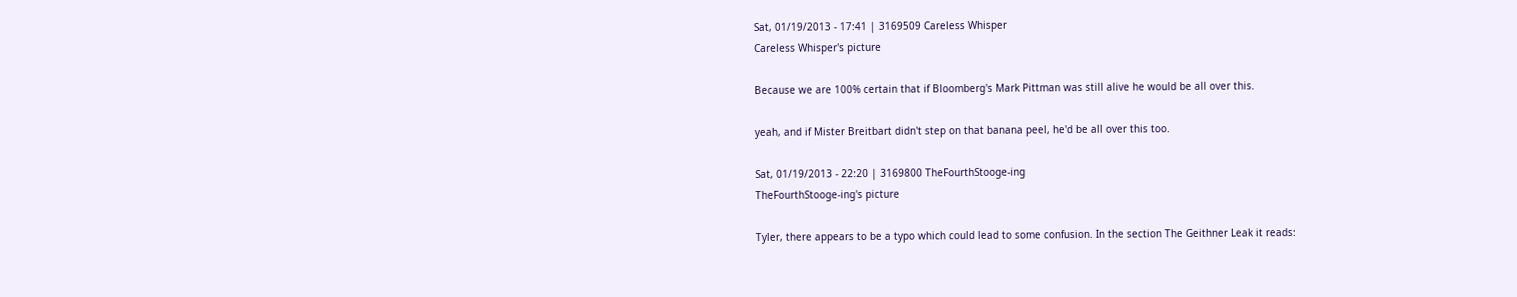Sat, 01/19/2013 - 17:41 | 3169509 Careless Whisper
Careless Whisper's picture

Because we are 100% certain that if Bloomberg's Mark Pittman was still alive he would be all over this.

yeah, and if Mister Breitbart didn't step on that banana peel, he'd be all over this too.

Sat, 01/19/2013 - 22:20 | 3169800 TheFourthStooge-ing
TheFourthStooge-ing's picture

Tyler, there appears to be a typo which could lead to some confusion. In the section The Geithner Leak it reads: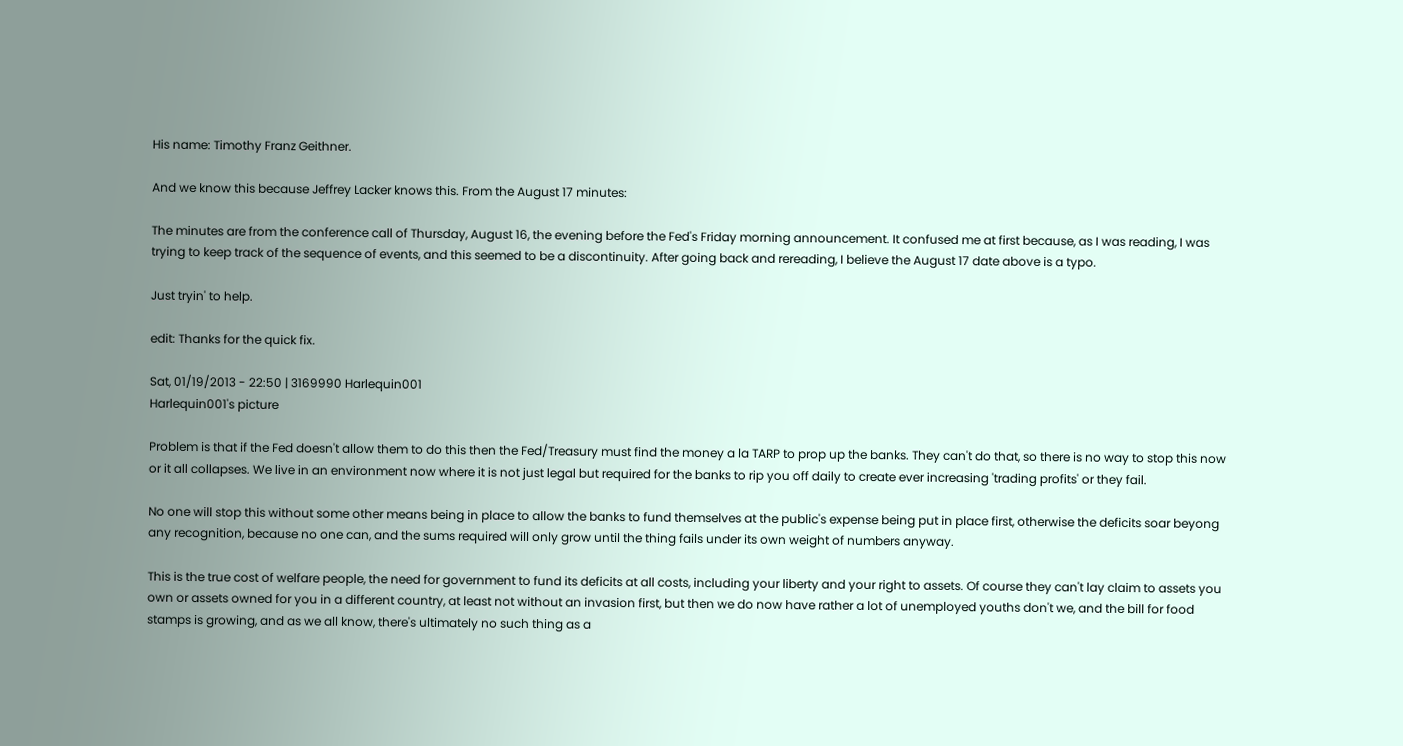His name: Timothy Franz Geithner.

And we know this because Jeffrey Lacker knows this. From the August 17 minutes:

The minutes are from the conference call of Thursday, August 16, the evening before the Fed's Friday morning announcement. It confused me at first because, as I was reading, I was trying to keep track of the sequence of events, and this seemed to be a discontinuity. After going back and rereading, I believe the August 17 date above is a typo.

Just tryin' to help.

edit: Thanks for the quick fix.

Sat, 01/19/2013 - 22:50 | 3169990 Harlequin001
Harlequin001's picture

Problem is that if the Fed doesn't allow them to do this then the Fed/Treasury must find the money a la TARP to prop up the banks. They can't do that, so there is no way to stop this now or it all collapses. We live in an environment now where it is not just legal but required for the banks to rip you off daily to create ever increasing 'trading profits' or they fail.

No one will stop this without some other means being in place to allow the banks to fund themselves at the public's expense being put in place first, otherwise the deficits soar beyong any recognition, because no one can, and the sums required will only grow until the thing fails under its own weight of numbers anyway.

This is the true cost of welfare people, the need for government to fund its deficits at all costs, including your liberty and your right to assets. Of course they can't lay claim to assets you own or assets owned for you in a different country, at least not without an invasion first, but then we do now have rather a lot of unemployed youths don't we, and the bill for food stamps is growing, and as we all know, there's ultimately no such thing as a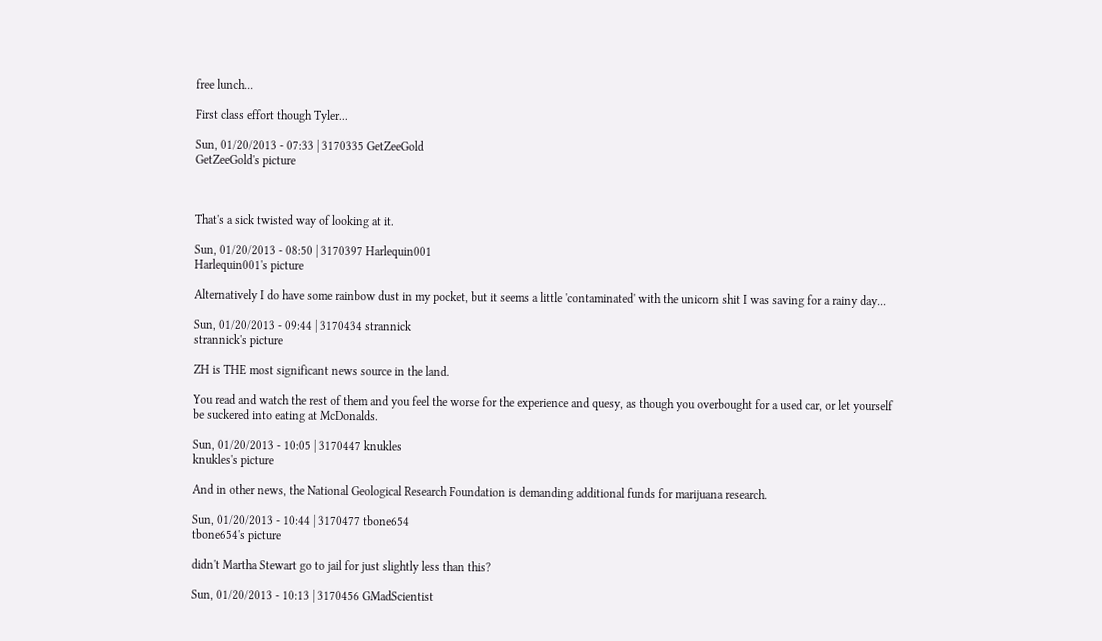free lunch...

First class effort though Tyler...

Sun, 01/20/2013 - 07:33 | 3170335 GetZeeGold
GetZeeGold's picture



That's a sick twisted way of looking at it.

Sun, 01/20/2013 - 08:50 | 3170397 Harlequin001
Harlequin001's picture

Alternatively I do have some rainbow dust in my pocket, but it seems a little 'contaminated' with the unicorn shit I was saving for a rainy day...

Sun, 01/20/2013 - 09:44 | 3170434 strannick
strannick's picture

ZH is THE most significant news source in the land.

You read and watch the rest of them and you feel the worse for the experience and quesy, as though you overbought for a used car, or let yourself be suckered into eating at McDonalds.

Sun, 01/20/2013 - 10:05 | 3170447 knukles
knukles's picture

And in other news, the National Geological Research Foundation is demanding additional funds for marijuana research.

Sun, 01/20/2013 - 10:44 | 3170477 tbone654
tbone654's picture

didn't Martha Stewart go to jail for just slightly less than this?

Sun, 01/20/2013 - 10:13 | 3170456 GMadScientist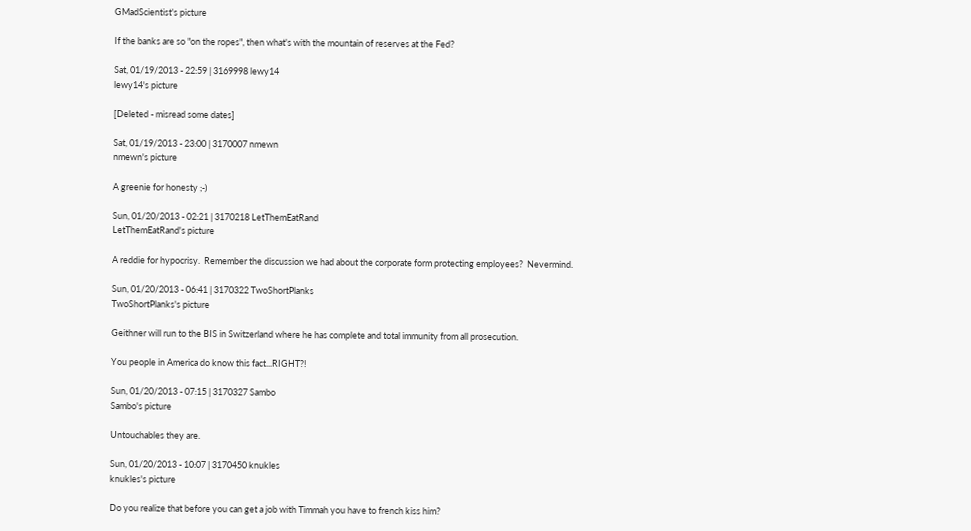GMadScientist's picture

If the banks are so "on the ropes", then what's with the mountain of reserves at the Fed?

Sat, 01/19/2013 - 22:59 | 3169998 lewy14
lewy14's picture

[Deleted - misread some dates]

Sat, 01/19/2013 - 23:00 | 3170007 nmewn
nmewn's picture

A greenie for honesty ;-)

Sun, 01/20/2013 - 02:21 | 3170218 LetThemEatRand
LetThemEatRand's picture

A reddie for hypocrisy.  Remember the discussion we had about the corporate form protecting employees?  Nevermind.

Sun, 01/20/2013 - 06:41 | 3170322 TwoShortPlanks
TwoShortPlanks's picture

Geithner will run to the BIS in Switzerland where he has complete and total immunity from all prosecution.

You people in America do know this fact...RIGHT?!

Sun, 01/20/2013 - 07:15 | 3170327 Sambo
Sambo's picture

Untouchables they are.

Sun, 01/20/2013 - 10:07 | 3170450 knukles
knukles's picture

Do you realize that before you can get a job with Timmah you have to french kiss him?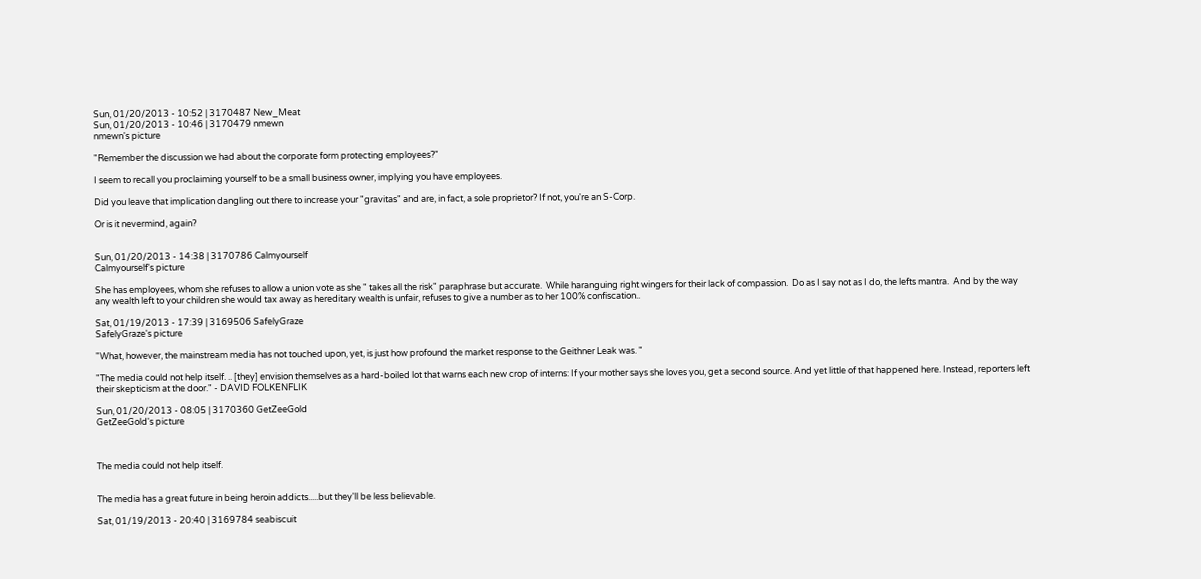Sun, 01/20/2013 - 10:52 | 3170487 New_Meat
Sun, 01/20/2013 - 10:46 | 3170479 nmewn
nmewn's picture

"Remember the discussion we had about the corporate form protecting employees?"

I seem to recall you proclaiming yourself to be a small business owner, implying you have employees.

Did you leave that implication dangling out there to increase your "gravitas" and are, in fact, a sole proprietor? If not, you're an S-Corp.

Or is it nevermind, again?


Sun, 01/20/2013 - 14:38 | 3170786 Calmyourself
Calmyourself's picture

She has employees, whom she refuses to allow a union vote as she " takes all the risk" paraphrase but accurate.  While haranguing right wingers for their lack of compassion.  Do as I say not as I do, the lefts mantra.  And by the way any wealth left to your children she would tax away as hereditary wealth is unfair, refuses to give a number as to her 100% confiscation..

Sat, 01/19/2013 - 17:39 | 3169506 SafelyGraze
SafelyGraze's picture

"What, however, the mainstream media has not touched upon, yet, is just how profound the market response to the Geithner Leak was. "

"The media could not help itself. .. [they] envision themselves as a hard-boiled lot that warns each new crop of interns: If your mother says she loves you, get a second source. And yet little of that happened here. Instead, reporters left their skepticism at the door." - DAVID FOLKENFLIK

Sun, 01/20/2013 - 08:05 | 3170360 GetZeeGold
GetZeeGold's picture



The media could not help itself.


The media has a great future in being heroin addicts.....but they'll be less believable.

Sat, 01/19/2013 - 20:40 | 3169784 seabiscuit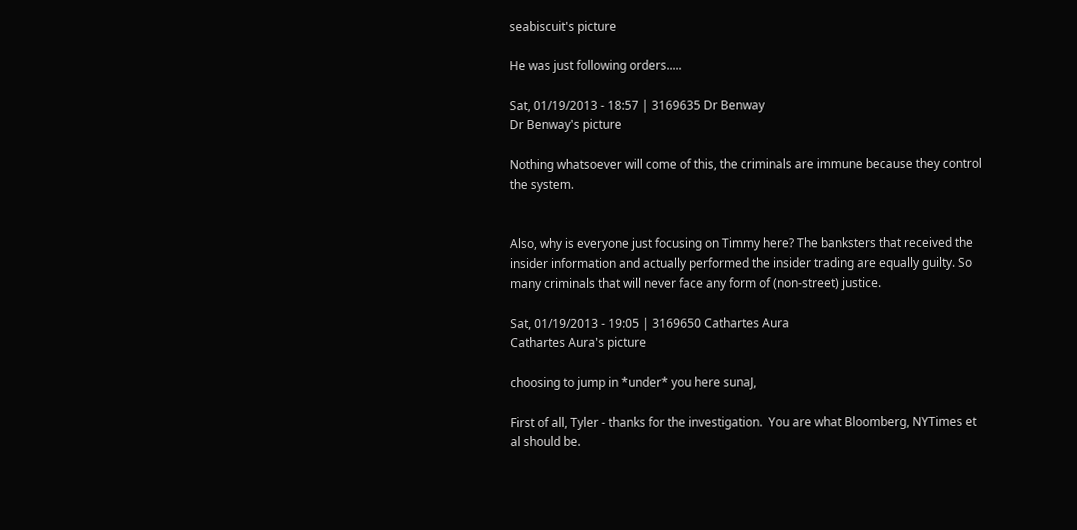seabiscuit's picture

He was just following orders.....

Sat, 01/19/2013 - 18:57 | 3169635 Dr Benway
Dr Benway's picture

Nothing whatsoever will come of this, the criminals are immune because they control the system.


Also, why is everyone just focusing on Timmy here? The banksters that received the insider information and actually performed the insider trading are equally guilty. So many criminals that will never face any form of (non-street) justice.

Sat, 01/19/2013 - 19:05 | 3169650 Cathartes Aura
Cathartes Aura's picture

choosing to jump in *under* you here sunaJ,

First of all, Tyler - thanks for the investigation.  You are what Bloomberg, NYTimes et al should be.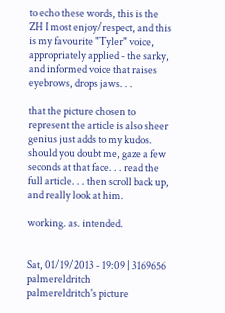to echo these words, this is the ZH I most enjoy/respect, and this is my favourite "Tyler" voice, appropriately applied - the sarky, and informed voice that raises eyebrows, drops jaws. . .

that the picture chosen to represent the article is also sheer genius just adds to my kudos.  should you doubt me, gaze a few seconds at that face. . . read the full article. . . then scroll back up, and really look at him.

working. as. intended.


Sat, 01/19/2013 - 19:09 | 3169656 palmereldritch
palmereldritch's picture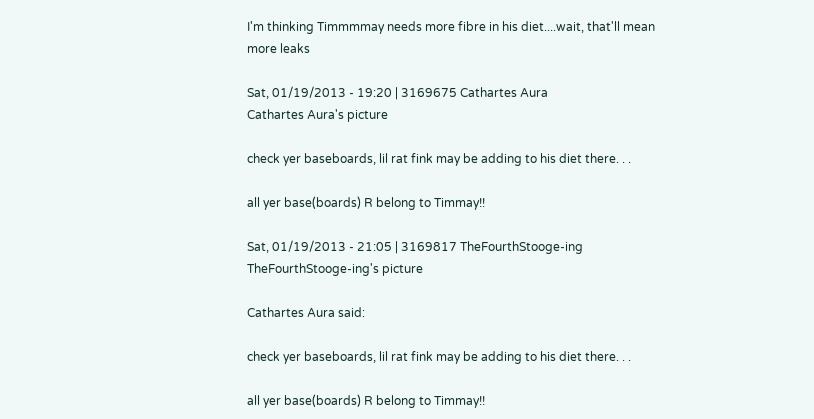I'm thinking Timmmmay needs more fibre in his diet....wait, that'll mean more leaks

Sat, 01/19/2013 - 19:20 | 3169675 Cathartes Aura
Cathartes Aura's picture

check yer baseboards, lil rat fink may be adding to his diet there. . .

all yer base(boards) R belong to Timmay!!

Sat, 01/19/2013 - 21:05 | 3169817 TheFourthStooge-ing
TheFourthStooge-ing's picture

Cathartes Aura said:

check yer baseboards, lil rat fink may be adding to his diet there. . .

all yer base(boards) R belong to Timmay!!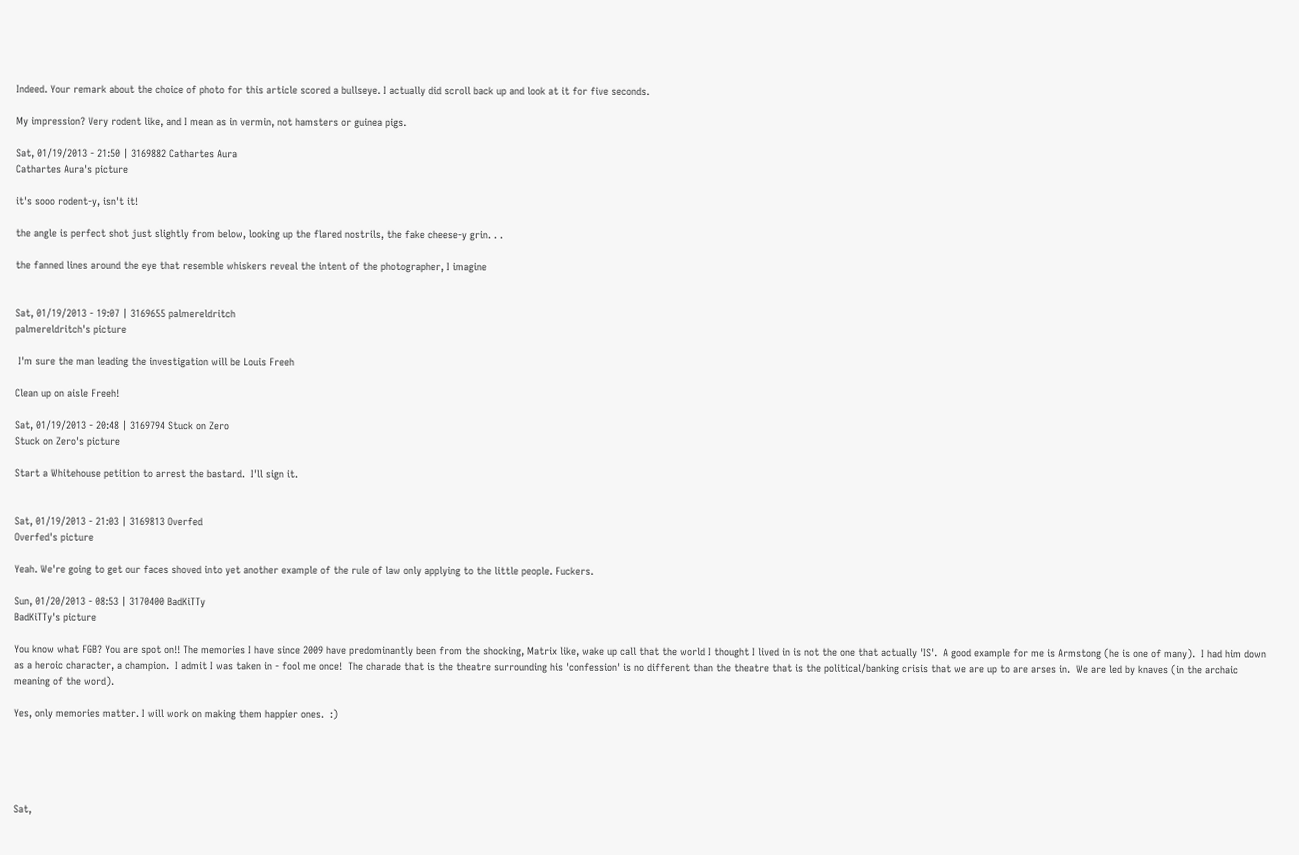Indeed. Your remark about the choice of photo for this article scored a bullseye. I actually did scroll back up and look at it for five seconds.

My impression? Very rodent like, and I mean as in vermin, not hamsters or guinea pigs.

Sat, 01/19/2013 - 21:50 | 3169882 Cathartes Aura
Cathartes Aura's picture

it's sooo rodent-y, isn't it!

the angle is perfect shot just slightly from below, looking up the flared nostrils, the fake cheese-y grin. . .

the fanned lines around the eye that resemble whiskers reveal the intent of the photographer, I imagine


Sat, 01/19/2013 - 19:07 | 3169655 palmereldritch
palmereldritch's picture

 I'm sure the man leading the investigation will be Louis Freeh

Clean up on aisle Freeh!

Sat, 01/19/2013 - 20:48 | 3169794 Stuck on Zero
Stuck on Zero's picture

Start a Whitehouse petition to arrest the bastard.  I'll sign it.


Sat, 01/19/2013 - 21:03 | 3169813 Overfed
Overfed's picture

Yeah. We're going to get our faces shoved into yet another example of the rule of law only applying to the little people. Fuckers.

Sun, 01/20/2013 - 08:53 | 3170400 BadKiTTy
BadKiTTy's picture

You know what FGB? You are spot on!! The memories I have since 2009 have predominantly been from the shocking, Matrix like, wake up call that the world I thought I lived in is not the one that actually 'IS'.  A good example for me is Armstong (he is one of many).  I had him down as a heroic character, a champion.  I admit I was taken in - fool me once!  The charade that is the theatre surrounding his 'confession' is no different than the theatre that is the political/banking crisis that we are up to are arses in.  We are led by knaves (in the archaic meaning of the word).

Yes, only memories matter. I will work on making them happier ones.  :)





Sat,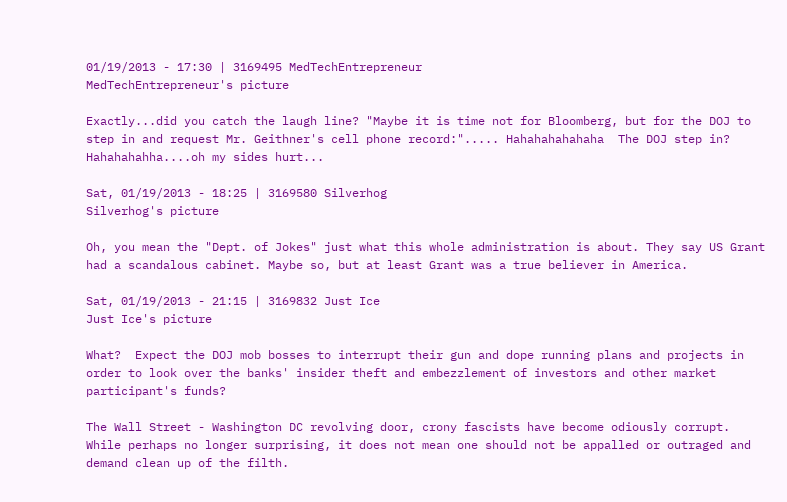01/19/2013 - 17:30 | 3169495 MedTechEntrepreneur
MedTechEntrepreneur's picture

Exactly...did you catch the laugh line? "Maybe it is time not for Bloomberg, but for the DOJ to step in and request Mr. Geithner's cell phone record:"..... Hahahahahahaha  The DOJ step in?  Hahahahahha....oh my sides hurt...

Sat, 01/19/2013 - 18:25 | 3169580 Silverhog
Silverhog's picture

Oh, you mean the "Dept. of Jokes" just what this whole administration is about. They say US Grant had a scandalous cabinet. Maybe so, but at least Grant was a true believer in America.

Sat, 01/19/2013 - 21:15 | 3169832 Just Ice
Just Ice's picture

What?  Expect the DOJ mob bosses to interrupt their gun and dope running plans and projects in order to look over the banks' insider theft and embezzlement of investors and other market participant's funds?

The Wall Street - Washington DC revolving door, crony fascists have become odiously corrupt.  While perhaps no longer surprising, it does not mean one should not be appalled or outraged and demand clean up of the filth.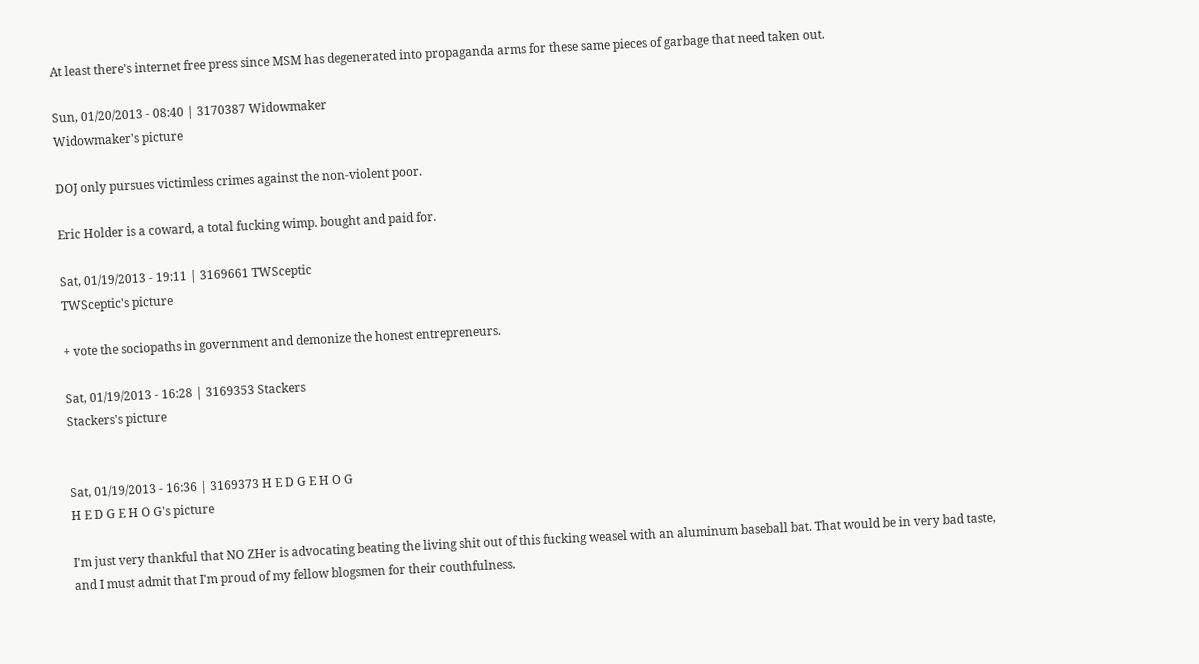At least there's internet free press since MSM has degenerated into propaganda arms for these same pieces of garbage that need taken out.

Sun, 01/20/2013 - 08:40 | 3170387 Widowmaker
Widowmaker's picture

DOJ only pursues victimless crimes against the non-violent poor.

Eric Holder is a coward, a total fucking wimp. bought and paid for.

Sat, 01/19/2013 - 19:11 | 3169661 TWSceptic
TWSceptic's picture

+ vote the sociopaths in government and demonize the honest entrepreneurs.

Sat, 01/19/2013 - 16:28 | 3169353 Stackers
Stackers's picture


Sat, 01/19/2013 - 16:36 | 3169373 H E D G E H O G
H E D G E H O G's picture

I'm just very thankful that NO ZHer is advocating beating the living shit out of this fucking weasel with an aluminum baseball bat. That would be in very bad taste, and I must admit that I'm proud of my fellow blogsmen for their couthfulness.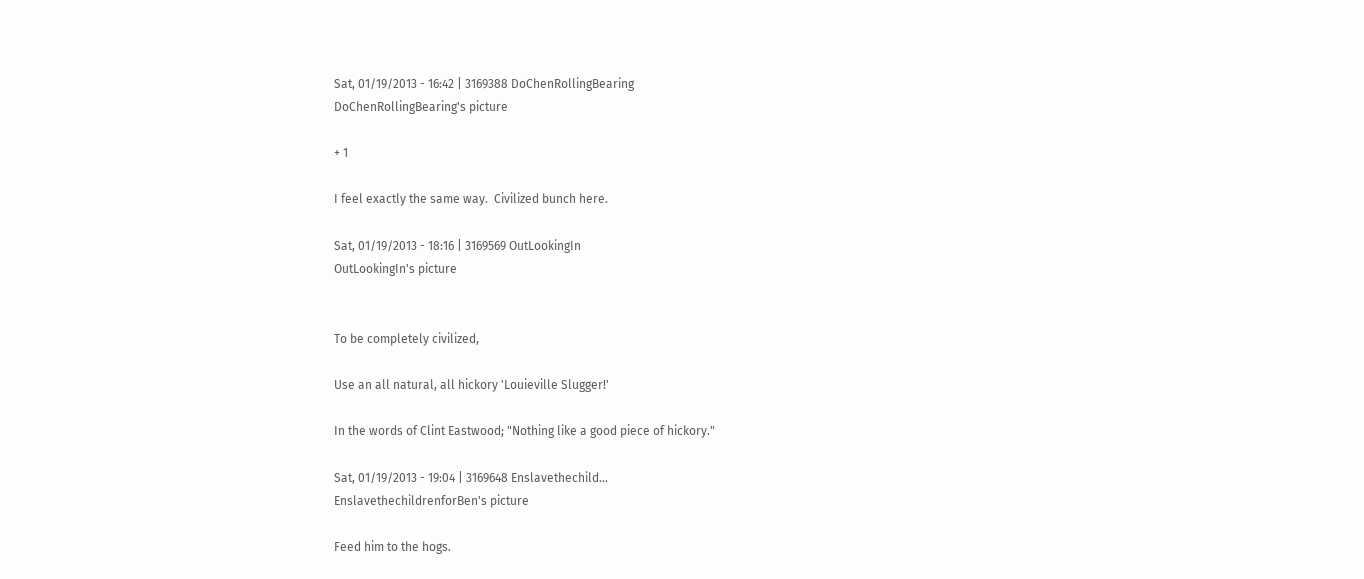Sat, 01/19/2013 - 16:42 | 3169388 DoChenRollingBearing
DoChenRollingBearing's picture

+ 1

I feel exactly the same way.  Civilized bunch here.

Sat, 01/19/2013 - 18:16 | 3169569 OutLookingIn
OutLookingIn's picture


To be completely civilized,

Use an all natural, all hickory 'Louieville Slugger!'

In the words of Clint Eastwood; "Nothing like a good piece of hickory."

Sat, 01/19/2013 - 19:04 | 3169648 Enslavethechild...
EnslavethechildrenforBen's picture

Feed him to the hogs.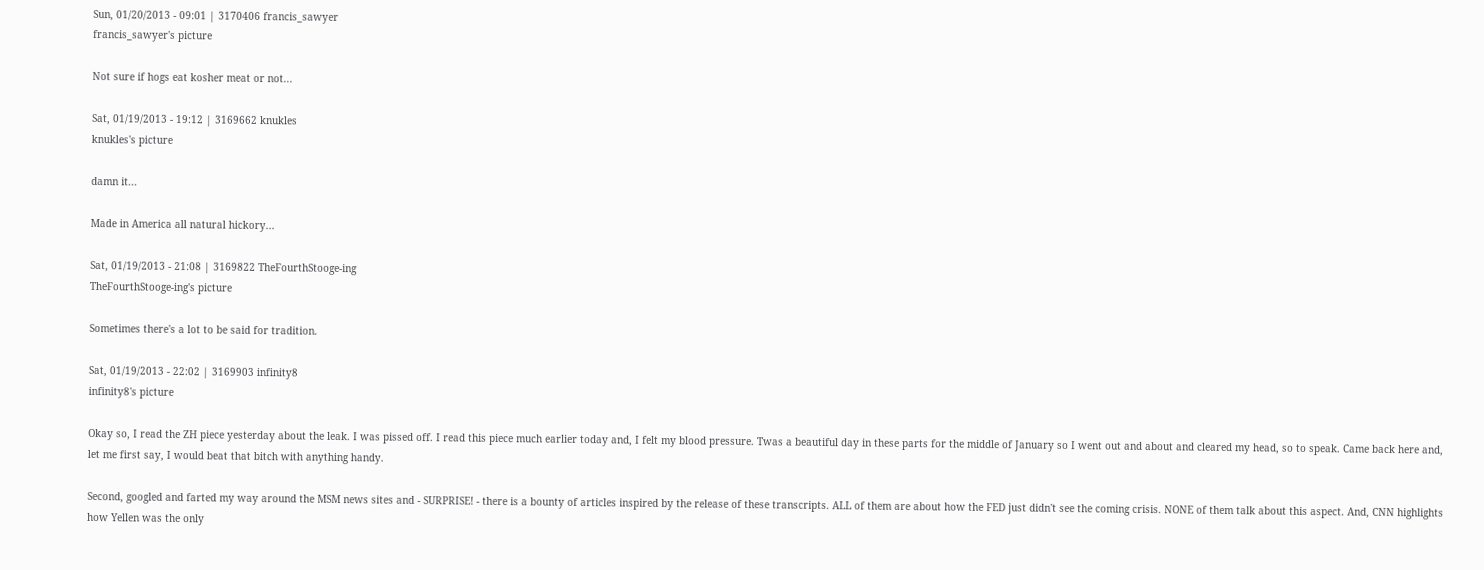Sun, 01/20/2013 - 09:01 | 3170406 francis_sawyer
francis_sawyer's picture

Not sure if hogs eat kosher meat or not...

Sat, 01/19/2013 - 19:12 | 3169662 knukles
knukles's picture

damn it...

Made in America all natural hickory...

Sat, 01/19/2013 - 21:08 | 3169822 TheFourthStooge-ing
TheFourthStooge-ing's picture

Sometimes there's a lot to be said for tradition.

Sat, 01/19/2013 - 22:02 | 3169903 infinity8
infinity8's picture

Okay so, I read the ZH piece yesterday about the leak. I was pissed off. I read this piece much earlier today and, I felt my blood pressure. Twas a beautiful day in these parts for the middle of January so I went out and about and cleared my head, so to speak. Came back here and, let me first say, I would beat that bitch with anything handy.

Second, googled and farted my way around the MSM news sites and - SURPRISE! - there is a bounty of articles inspired by the release of these transcripts. ALL of them are about how the FED just didn't see the coming crisis. NONE of them talk about this aspect. And, CNN highlights how Yellen was the only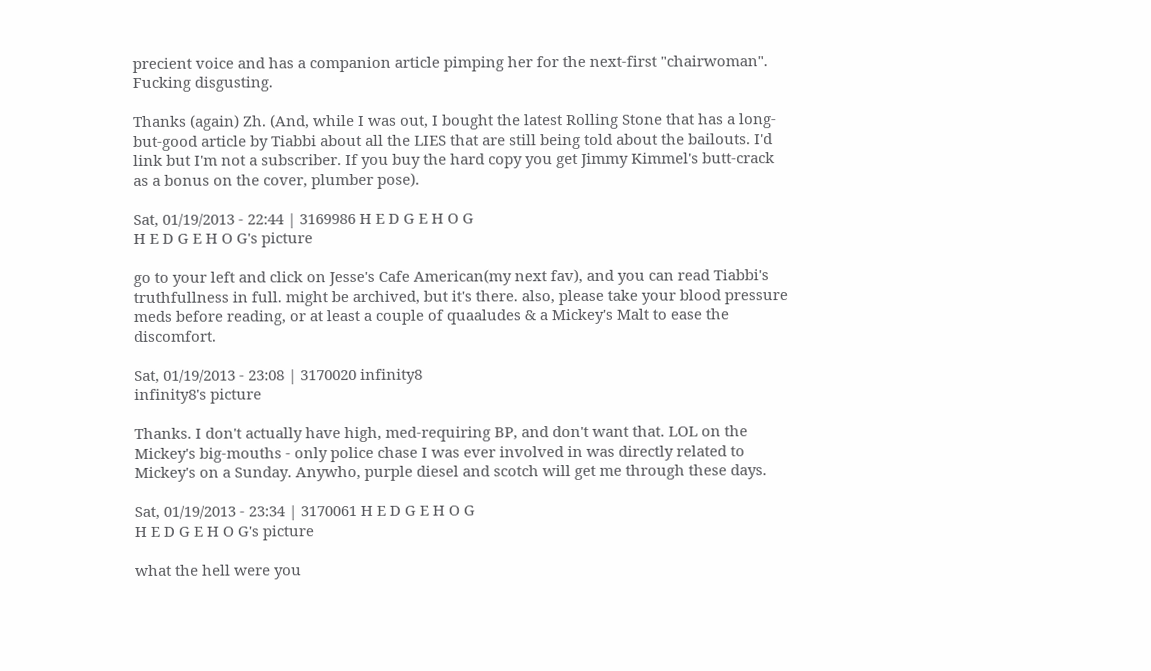precient voice and has a companion article pimping her for the next-first "chairwoman". Fucking disgusting.

Thanks (again) Zh. (And, while I was out, I bought the latest Rolling Stone that has a long-but-good article by Tiabbi about all the LIES that are still being told about the bailouts. I'd link but I'm not a subscriber. If you buy the hard copy you get Jimmy Kimmel's butt-crack as a bonus on the cover, plumber pose).

Sat, 01/19/2013 - 22:44 | 3169986 H E D G E H O G
H E D G E H O G's picture

go to your left and click on Jesse's Cafe American(my next fav), and you can read Tiabbi's truthfullness in full. might be archived, but it's there. also, please take your blood pressure meds before reading, or at least a couple of quaaludes & a Mickey's Malt to ease the discomfort.

Sat, 01/19/2013 - 23:08 | 3170020 infinity8
infinity8's picture

Thanks. I don't actually have high, med-requiring BP, and don't want that. LOL on the Mickey's big-mouths - only police chase I was ever involved in was directly related to Mickey's on a Sunday. Anywho, purple diesel and scotch will get me through these days.

Sat, 01/19/2013 - 23:34 | 3170061 H E D G E H O G
H E D G E H O G's picture

what the hell were you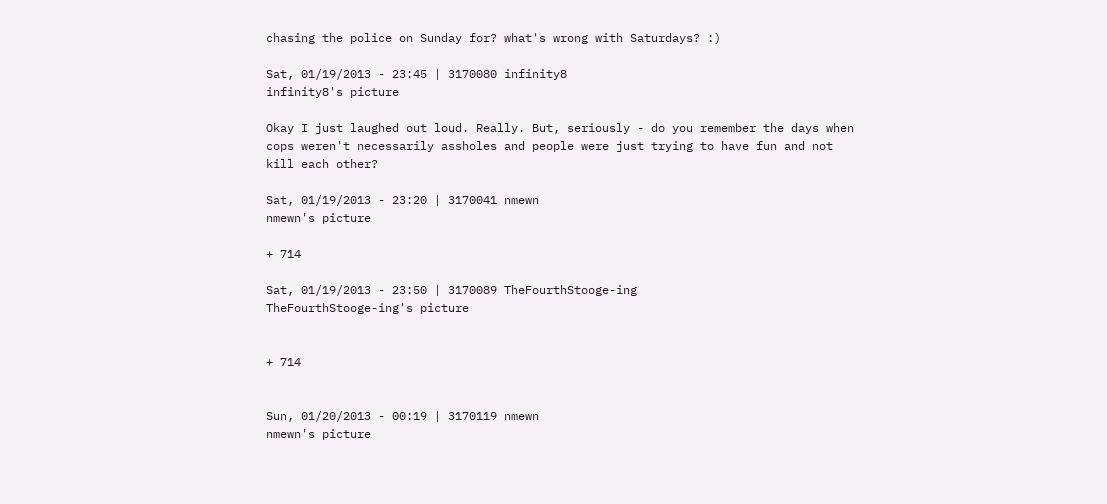chasing the police on Sunday for? what's wrong with Saturdays? :)

Sat, 01/19/2013 - 23:45 | 3170080 infinity8
infinity8's picture

Okay I just laughed out loud. Really. But, seriously - do you remember the days when cops weren't necessarily assholes and people were just trying to have fun and not kill each other?

Sat, 01/19/2013 - 23:20 | 3170041 nmewn
nmewn's picture

+ 714

Sat, 01/19/2013 - 23:50 | 3170089 TheFourthStooge-ing
TheFourthStooge-ing's picture


+ 714


Sun, 01/20/2013 - 00:19 | 3170119 nmewn
nmewn's picture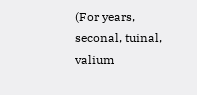(For years, seconal, tuinal, valium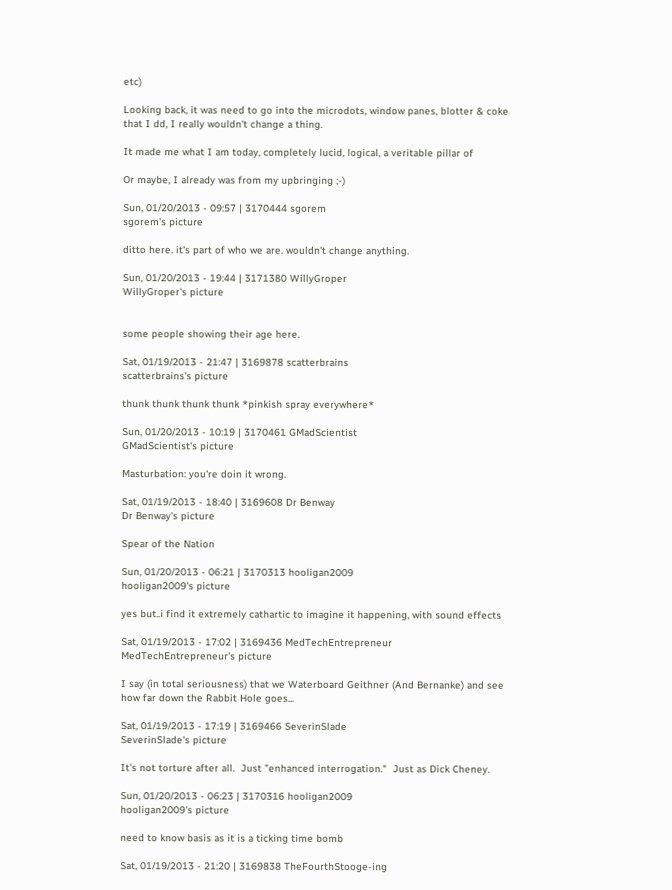etc)

Looking back, it was need to go into the microdots, window panes, blotter & coke that I dd, I really wouldn't change a thing.

It made me what I am today, completely lucid, logical, a veritable pillar of

Or maybe, I already was from my upbringing ;-)

Sun, 01/20/2013 - 09:57 | 3170444 sgorem
sgorem's picture

ditto here. it's part of who we are. wouldn't change anything.

Sun, 01/20/2013 - 19:44 | 3171380 WillyGroper
WillyGroper's picture


some people showing their age here.

Sat, 01/19/2013 - 21:47 | 3169878 scatterbrains
scatterbrains's picture

thunk thunk thunk thunk *pinkish spray everywhere*

Sun, 01/20/2013 - 10:19 | 3170461 GMadScientist
GMadScientist's picture

Masturbation: you're doin it wrong.

Sat, 01/19/2013 - 18:40 | 3169608 Dr Benway
Dr Benway's picture

Spear of the Nation

Sun, 01/20/2013 - 06:21 | 3170313 hooligan2009
hooligan2009's picture

yes but..i find it extremely cathartic to imagine it happening, with sound effects

Sat, 01/19/2013 - 17:02 | 3169436 MedTechEntrepreneur
MedTechEntrepreneur's picture

I say (in total seriousness) that we Waterboard Geithner (And Bernanke) and see how far down the Rabbit Hole goes...

Sat, 01/19/2013 - 17:19 | 3169466 SeverinSlade
SeverinSlade's picture

It's not torture after all.  Just "enhanced interrogation."  Just as Dick Cheney.

Sun, 01/20/2013 - 06:23 | 3170316 hooligan2009
hooligan2009's picture

need to know basis as it is a ticking time bomb

Sat, 01/19/2013 - 21:20 | 3169838 TheFourthStooge-ing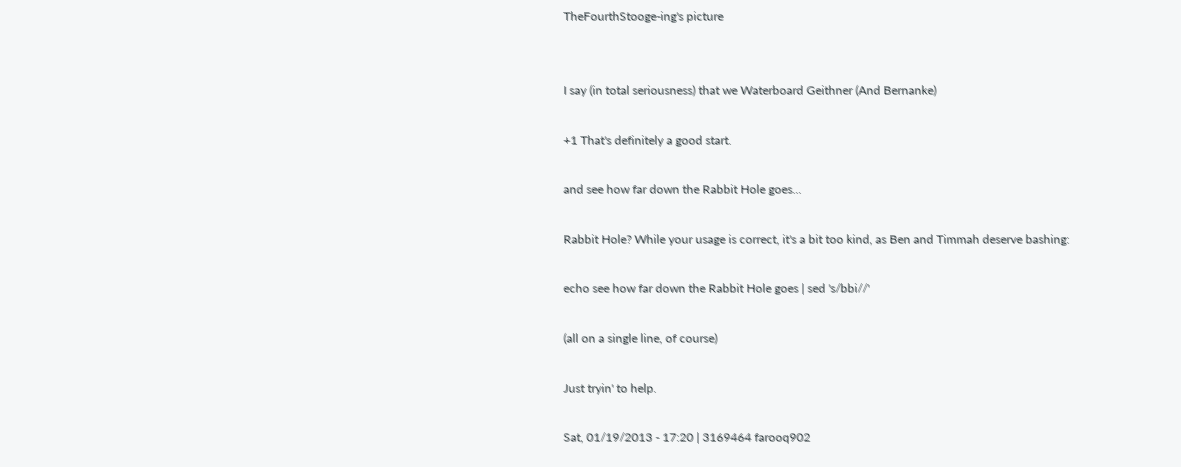TheFourthStooge-ing's picture


I say (in total seriousness) that we Waterboard Geithner (And Bernanke)

+1 That's definitely a good start.

and see how far down the Rabbit Hole goes...

Rabbit Hole? While your usage is correct, it's a bit too kind, as Ben and Timmah deserve bashing:

echo see how far down the Rabbit Hole goes | sed 's/bbi//'

(all on a single line, of course)

Just tryin' to help.

Sat, 01/19/2013 - 17:20 | 3169464 farooq902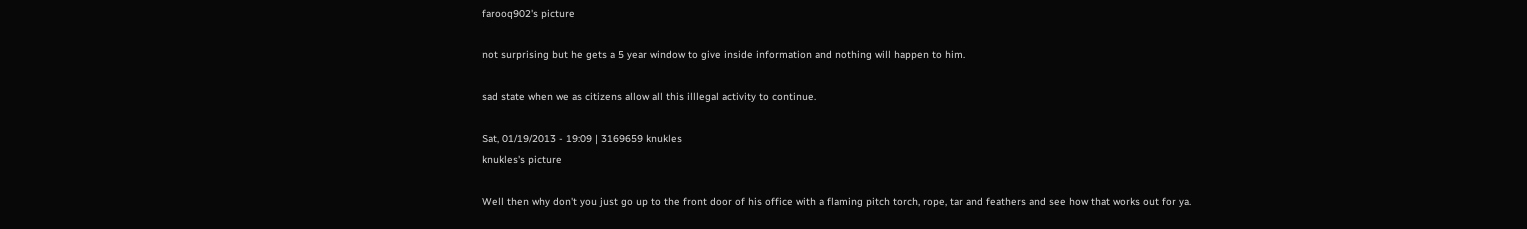farooq902's picture

not surprising but he gets a 5 year window to give inside information and nothing will happen to him.

sad state when we as citizens allow all this illlegal activity to continue.

Sat, 01/19/2013 - 19:09 | 3169659 knukles
knukles's picture

Well then why don't you just go up to the front door of his office with a flaming pitch torch, rope, tar and feathers and see how that works out for ya.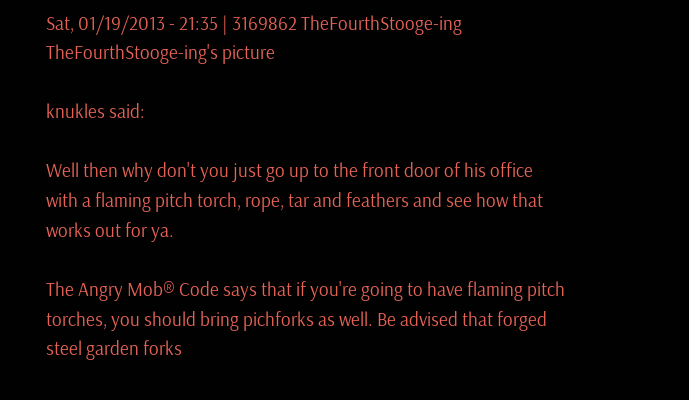Sat, 01/19/2013 - 21:35 | 3169862 TheFourthStooge-ing
TheFourthStooge-ing's picture

knukles said:

Well then why don't you just go up to the front door of his office with a flaming pitch torch, rope, tar and feathers and see how that works out for ya.

The Angry Mob® Code says that if you're going to have flaming pitch torches, you should bring pichforks as well. Be advised that forged steel garden forks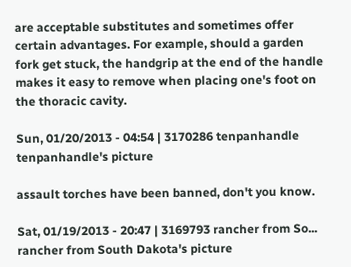are acceptable substitutes and sometimes offer certain advantages. For example, should a garden fork get stuck, the handgrip at the end of the handle makes it easy to remove when placing one's foot on the thoracic cavity.

Sun, 01/20/2013 - 04:54 | 3170286 tenpanhandle
tenpanhandle's picture

assault torches have been banned, don't you know.

Sat, 01/19/2013 - 20:47 | 3169793 rancher from So...
rancher from South Dakota's picture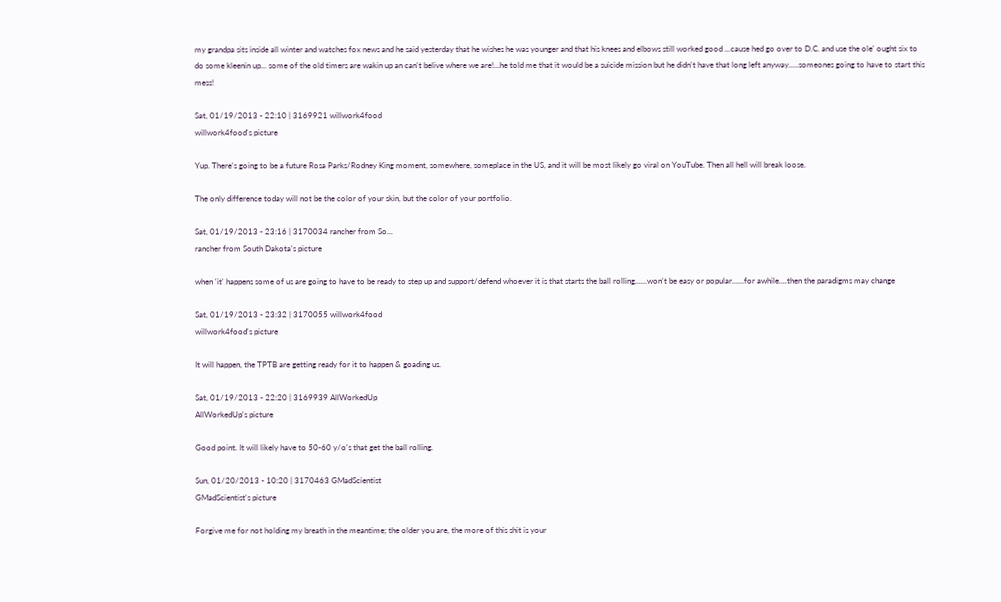my grandpa sits inside all winter and watches fox news and he said yesterday that he wishes he was younger and that his knees and elbows still worked good ...cause hed go over to D.C. and use the ole' ought six to do some kleenin up... some of the old timers are wakin up an can't belive where we are!...he told me that it would be a suicide mission but he didn't have that long left anyway.....someones going to have to start this mess!

Sat, 01/19/2013 - 22:10 | 3169921 willwork4food
willwork4food's picture

Yup. There's going to be a future Rosa Parks/Rodney King moment, somewhere, someplace in the US, and it will be most likely go viral on YouTube. Then all hell will break loose.

The only difference today will not be the color of your skin, but the color of your portfolio.

Sat, 01/19/2013 - 23:16 | 3170034 rancher from So...
rancher from South Dakota's picture

when 'it' happens some of us are going to have to be ready to step up and support/defend whoever it is that starts the ball rolling......won't be easy or popular......for awhile....then the paradigms may change

Sat, 01/19/2013 - 23:32 | 3170055 willwork4food
willwork4food's picture

It will happen, the TPTB are getting ready for it to happen & goading us.

Sat, 01/19/2013 - 22:20 | 3169939 AllWorkedUp
AllWorkedUp's picture

Good point. It will likely have to 50-60 y/o's that get the ball rolling.

Sun, 01/20/2013 - 10:20 | 3170463 GMadScientist
GMadScientist's picture

Forgive me for not holding my breath in the meantime; the older you are, the more of this shit is your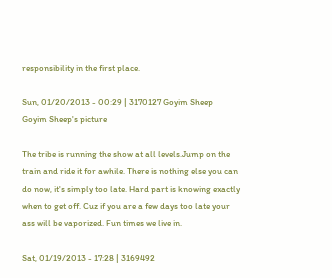responsibility in the first place.

Sun, 01/20/2013 - 00:29 | 3170127 Goyim Sheep
Goyim Sheep's picture

The tribe is running the show at all levels.Jump on the train and ride it for awhile. There is nothing else you can do now, it's simply too late. Hard part is knowing exactly when to get off. Cuz if you are a few days too late your ass will be vaporized. Fun times we live in.

Sat, 01/19/2013 - 17:28 | 3169492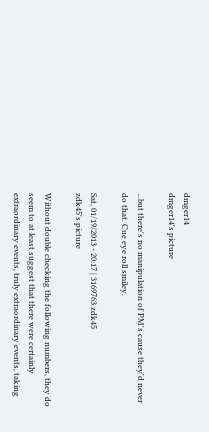dmger14
dmger14's picture

...but there's no manipulation of PM's cause they'd never do that. Cue eye roll smiley.

Sat, 01/19/2013 - 20:17 | 3169763 zdk45
zdk45's picture

Without double checking the following numbers, they do seem to at least suggest that there were certainly extraordinary events, truly extraordinary events, taking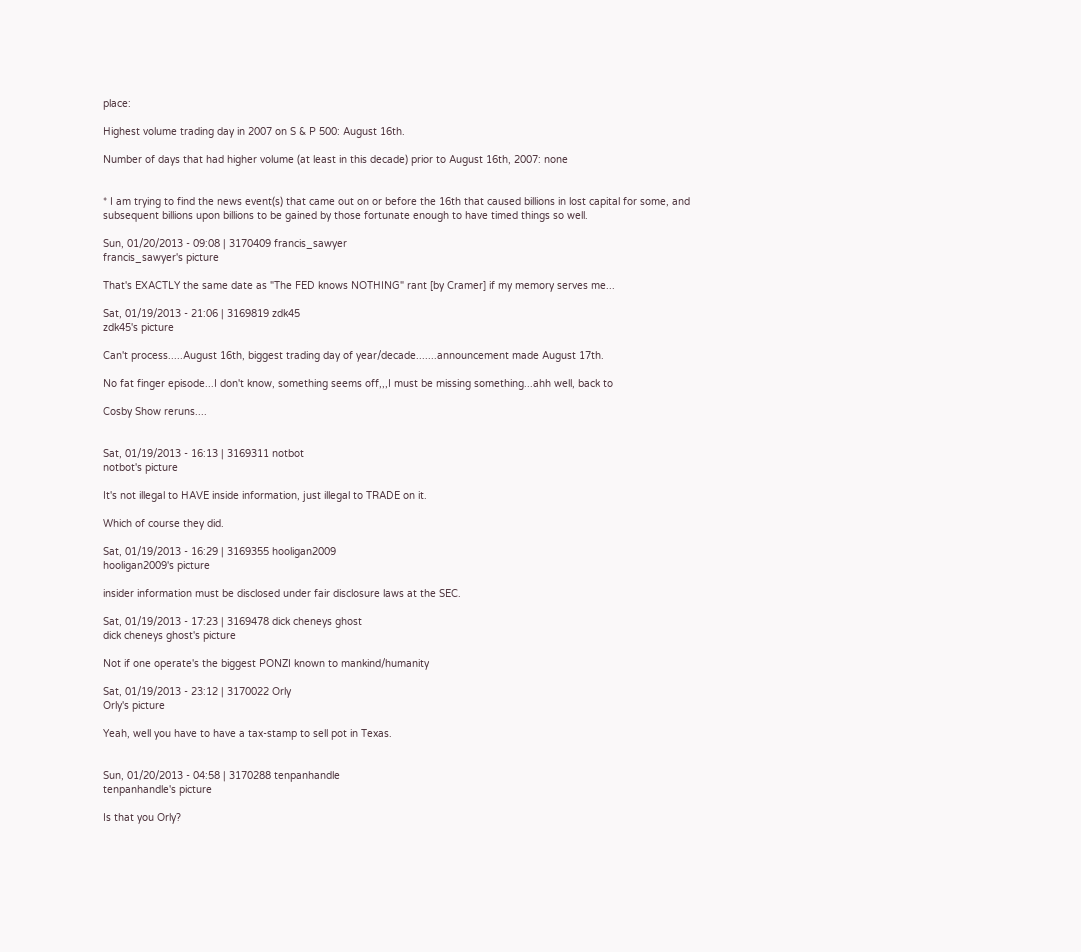place:

Highest volume trading day in 2007 on S & P 500: August 16th.

Number of days that had higher volume (at least in this decade) prior to August 16th, 2007: none


* I am trying to find the news event(s) that came out on or before the 16th that caused billions in lost capital for some, and subsequent billions upon billions to be gained by those fortunate enough to have timed things so well.

Sun, 01/20/2013 - 09:08 | 3170409 francis_sawyer
francis_sawyer's picture

That's EXACTLY the same date as "The FED knows NOTHING" rant [by Cramer] if my memory serves me...

Sat, 01/19/2013 - 21:06 | 3169819 zdk45
zdk45's picture

Can't process.....August 16th, biggest trading day of year/decade.......announcement made August 17th.

No fat finger episode...I don't know, something seems off,,,I must be missing something...ahh well, back to

Cosby Show reruns....


Sat, 01/19/2013 - 16:13 | 3169311 notbot
notbot's picture

It's not illegal to HAVE inside information, just illegal to TRADE on it.

Which of course they did.

Sat, 01/19/2013 - 16:29 | 3169355 hooligan2009
hooligan2009's picture

insider information must be disclosed under fair disclosure laws at the SEC.

Sat, 01/19/2013 - 17:23 | 3169478 dick cheneys ghost
dick cheneys ghost's picture

Not if one operate's the biggest PONZI known to mankind/humanity

Sat, 01/19/2013 - 23:12 | 3170022 Orly
Orly's picture

Yeah, well you have to have a tax-stamp to sell pot in Texas.


Sun, 01/20/2013 - 04:58 | 3170288 tenpanhandle
tenpanhandle's picture

Is that you Orly?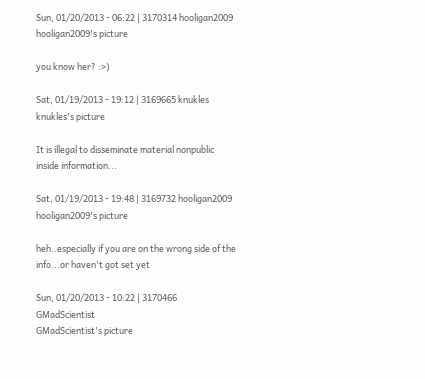Sun, 01/20/2013 - 06:22 | 3170314 hooligan2009
hooligan2009's picture

you know her? :>)

Sat, 01/19/2013 - 19:12 | 3169665 knukles
knukles's picture

It is illegal to disseminate material nonpublic inside information...

Sat, 01/19/2013 - 19:48 | 3169732 hooligan2009
hooligan2009's picture

heh..especially if you are on the wrong side of the info...or haven't got set yet

Sun, 01/20/2013 - 10:22 | 3170466 GMadScientist
GMadScientist's picture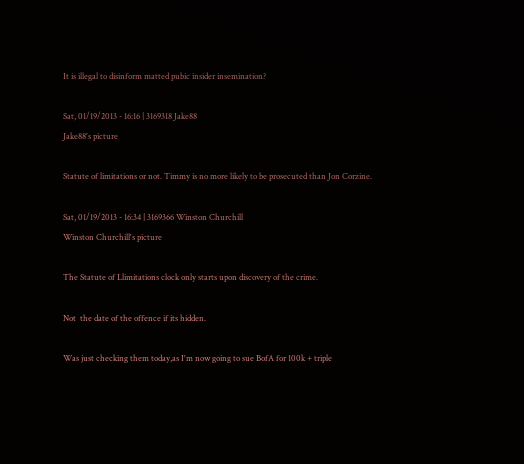It is illegal to disinform matted pubic insider insemination?

Sat, 01/19/2013 - 16:16 | 3169318 Jake88
Jake88's picture

Statute of limitations or not. Timmy is no more likely to be prosecuted than Jon Corzine.

Sat, 01/19/2013 - 16:34 | 3169366 Winston Churchill
Winston Churchill's picture

The Statute of Llimitations clock only starts upon discovery of the crime.

Not  the date of the offence if its hidden.

Was just checking them today,as I'm now going to sue BofA for 100k + triple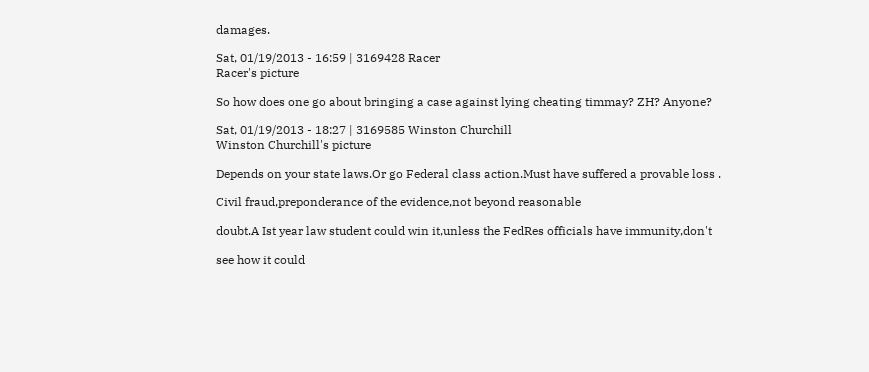damages.

Sat, 01/19/2013 - 16:59 | 3169428 Racer
Racer's picture

So how does one go about bringing a case against lying cheating timmay? ZH? Anyone?

Sat, 01/19/2013 - 18:27 | 3169585 Winston Churchill
Winston Churchill's picture

Depends on your state laws.Or go Federal class action.Must have suffered a provable loss .

Civil fraud,preponderance of the evidence,not beyond reasonable

doubt.A Ist year law student could win it,unless the FedRes officials have immunity,don't

see how it could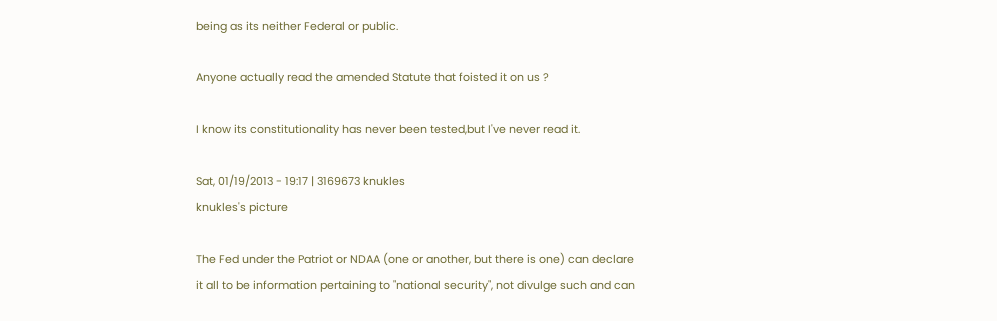being as its neither Federal or public.

Anyone actually read the amended Statute that foisted it on us ?

I know its constitutionality has never been tested,but I've never read it.

Sat, 01/19/2013 - 19:17 | 3169673 knukles
knukles's picture

The Fed under the Patriot or NDAA (one or another, but there is one) can declare it all to be information pertaining to "national security", not divulge such and can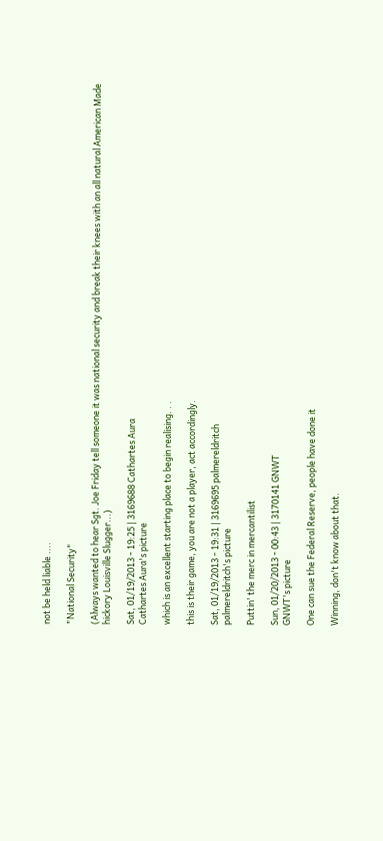not be held liable ....

"National Security"

(Always wanted to hear Sgt. Joe Friday tell someone it was national security and break their knees with an all natural American Made hickory Louisville Slugger...)

Sat, 01/19/2013 - 19:25 | 3169688 Cathartes Aura
Cathartes Aura's picture

which is an excellent starting place to begin realising. . .

this is their game, you are not a player, act accordingly.

Sat, 01/19/2013 - 19:31 | 3169695 palmereldritch
palmereldritch's picture

Puttin' the merc in mercantilist

Sun, 01/20/2013 - 00:43 | 3170141 GNWT
GNWT's picture

One can sue the Federal Reserve, people have done it

Winning, don't know about that.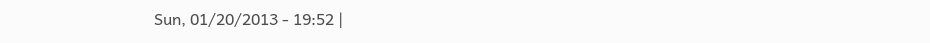Sun, 01/20/2013 - 19:52 |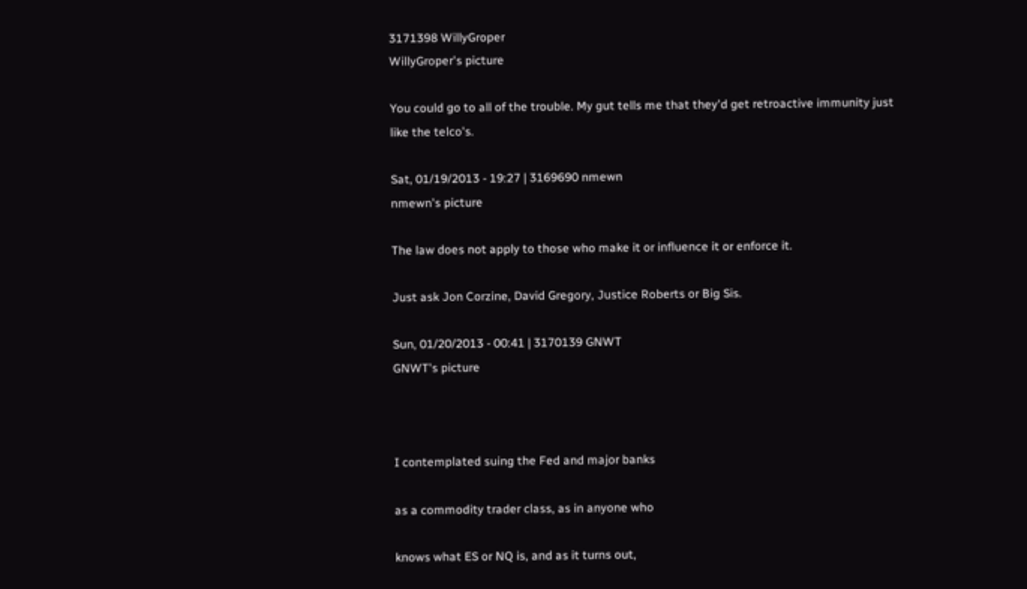3171398 WillyGroper
WillyGroper's picture

You could go to all of the trouble. My gut tells me that they'd get retroactive immunity just like the telco's.

Sat, 01/19/2013 - 19:27 | 3169690 nmewn
nmewn's picture

The law does not apply to those who make it or influence it or enforce it.

Just ask Jon Corzine, David Gregory, Justice Roberts or Big Sis.

Sun, 01/20/2013 - 00:41 | 3170139 GNWT
GNWT's picture



I contemplated suing the Fed and major banks

as a commodity trader class, as in anyone who

knows what ES or NQ is, and as it turns out,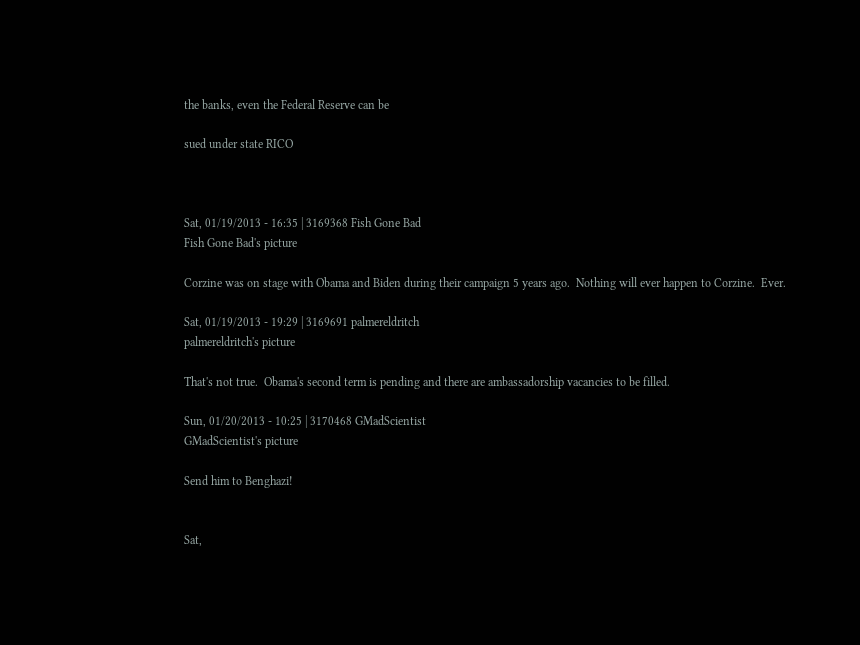the banks, even the Federal Reserve can be

sued under state RICO



Sat, 01/19/2013 - 16:35 | 3169368 Fish Gone Bad
Fish Gone Bad's picture

Corzine was on stage with Obama and Biden during their campaign 5 years ago.  Nothing will ever happen to Corzine.  Ever.

Sat, 01/19/2013 - 19:29 | 3169691 palmereldritch
palmereldritch's picture

That's not true.  Obama's second term is pending and there are ambassadorship vacancies to be filled.

Sun, 01/20/2013 - 10:25 | 3170468 GMadScientist
GMadScientist's picture

Send him to Benghazi!


Sat,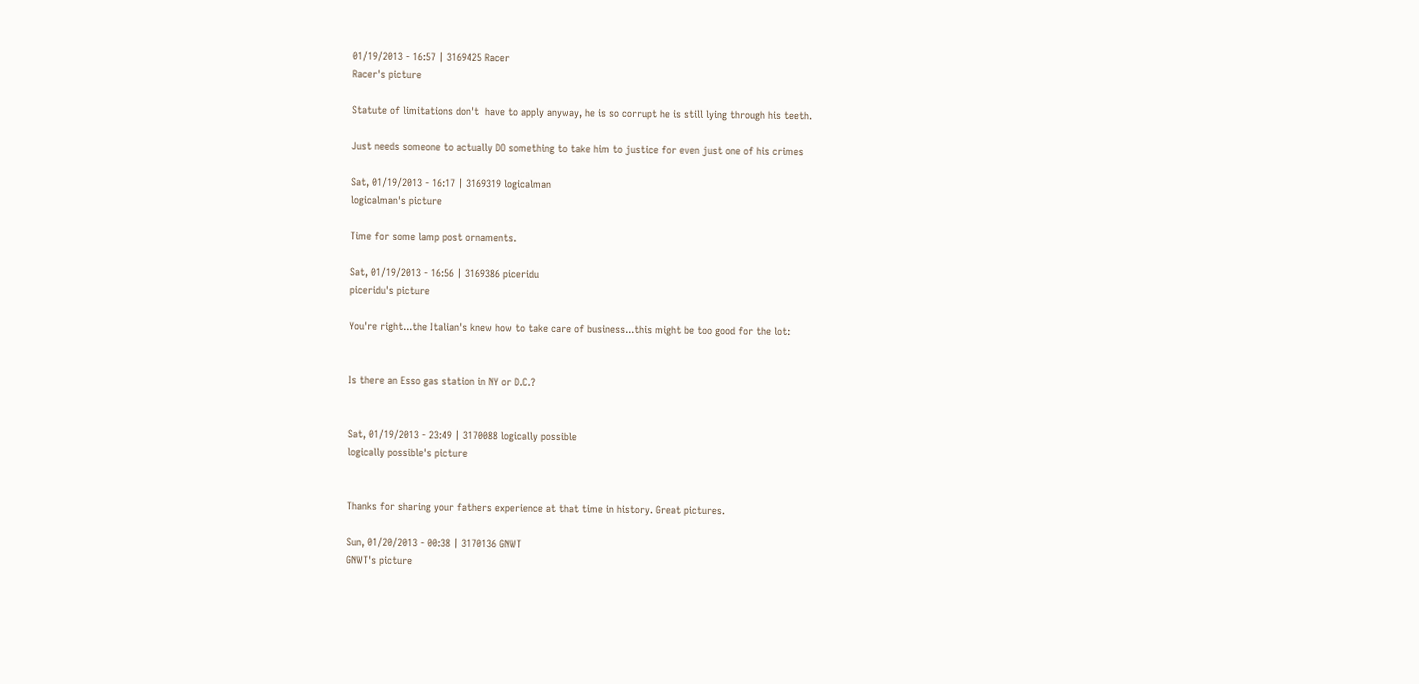01/19/2013 - 16:57 | 3169425 Racer
Racer's picture

Statute of limitations don't  have to apply anyway, he is so corrupt he is still lying through his teeth.

Just needs someone to actually DO something to take him to justice for even just one of his crimes

Sat, 01/19/2013 - 16:17 | 3169319 logicalman
logicalman's picture

Time for some lamp post ornaments.

Sat, 01/19/2013 - 16:56 | 3169386 piceridu
piceridu's picture

You're right...the Italian's knew how to take care of business...this might be too good for the lot:


Is there an Esso gas station in NY or D.C.?


Sat, 01/19/2013 - 23:49 | 3170088 logically possible
logically possible's picture


Thanks for sharing your fathers experience at that time in history. Great pictures.

Sun, 01/20/2013 - 00:38 | 3170136 GNWT
GNWT's picture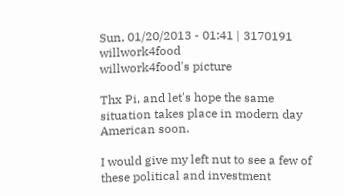Sun, 01/20/2013 - 01:41 | 3170191 willwork4food
willwork4food's picture

Thx Pi, and let's hope the same situation takes place in modern day American soon.

I would give my left nut to see a few of these political and investment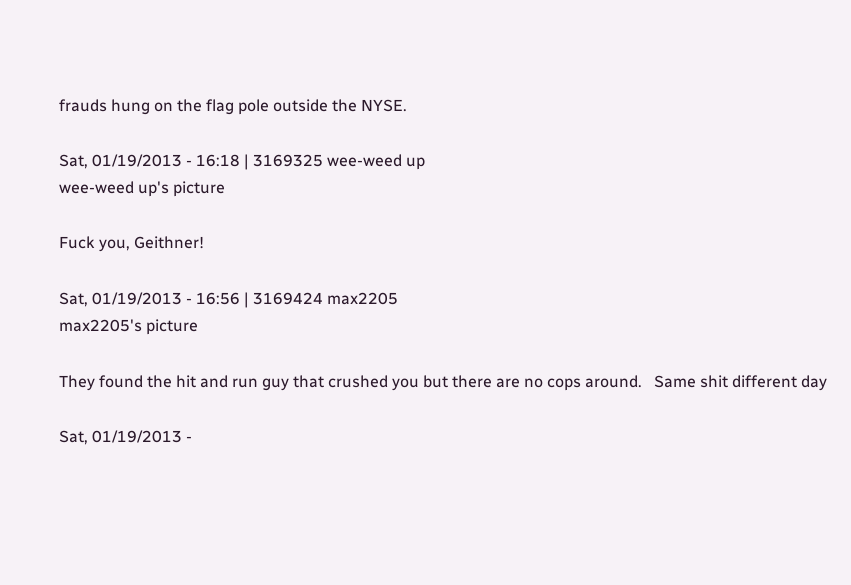frauds hung on the flag pole outside the NYSE.

Sat, 01/19/2013 - 16:18 | 3169325 wee-weed up
wee-weed up's picture

Fuck you, Geithner!

Sat, 01/19/2013 - 16:56 | 3169424 max2205
max2205's picture

They found the hit and run guy that crushed you but there are no cops around.   Same shit different day

Sat, 01/19/2013 -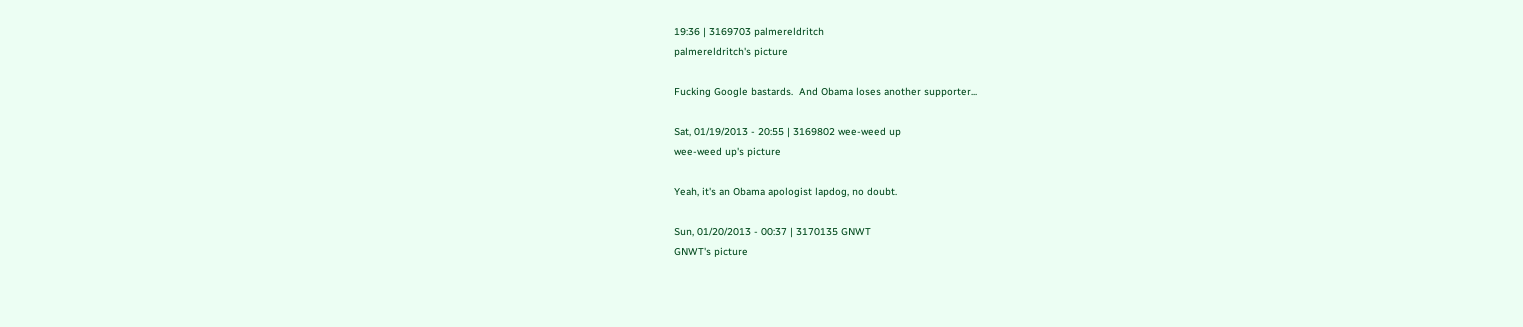19:36 | 3169703 palmereldritch
palmereldritch's picture

Fucking Google bastards.  And Obama loses another supporter...

Sat, 01/19/2013 - 20:55 | 3169802 wee-weed up
wee-weed up's picture

Yeah, it's an Obama apologist lapdog, no doubt.

Sun, 01/20/2013 - 00:37 | 3170135 GNWT
GNWT's picture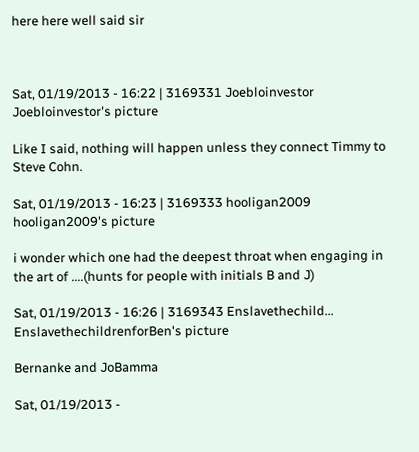here here well said sir



Sat, 01/19/2013 - 16:22 | 3169331 Joebloinvestor
Joebloinvestor's picture

Like I said, nothing will happen unless they connect Timmy to Steve Cohn.

Sat, 01/19/2013 - 16:23 | 3169333 hooligan2009
hooligan2009's picture

i wonder which one had the deepest throat when engaging in the art of ....(hunts for people with initials B and J)

Sat, 01/19/2013 - 16:26 | 3169343 Enslavethechild...
EnslavethechildrenforBen's picture

Bernanke and JoBamma

Sat, 01/19/2013 -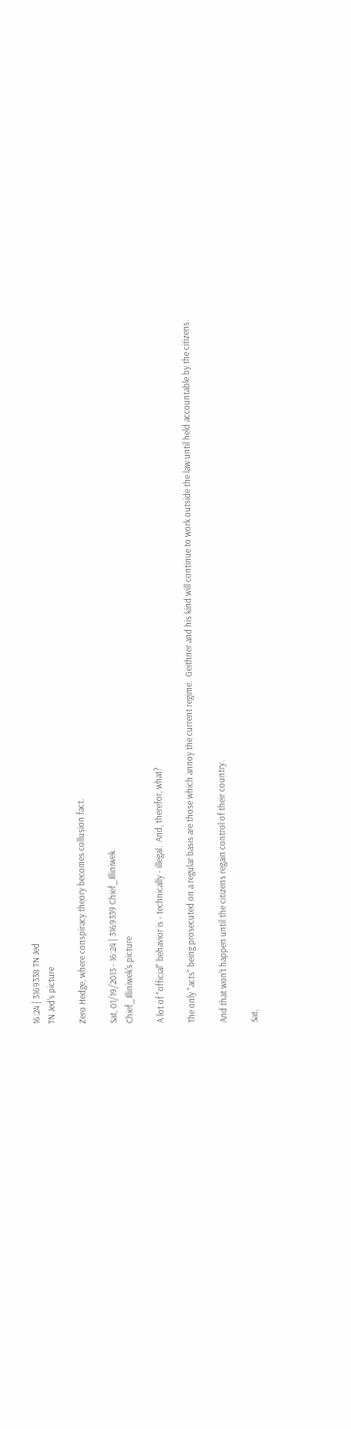16:24 | 3169338 TN Jed
TN Jed's picture

Zero Hedge, where conspiracy theory becomes collusion fact.

Sat, 01/19/2013 - 16:24 | 3169339 Chief_Illiniwek
Chief_Illiniwek's picture

A lot of "official" behavior is - technically - illegal.  And, therefor, what?

The only "acts" being prosecuted on a regular basis are those which annoy the current regime.  Geithner and his kind will continue to work outside the law until held accountable by the citizens.

And that won't happen until the citizens regain control of their country.

Sat,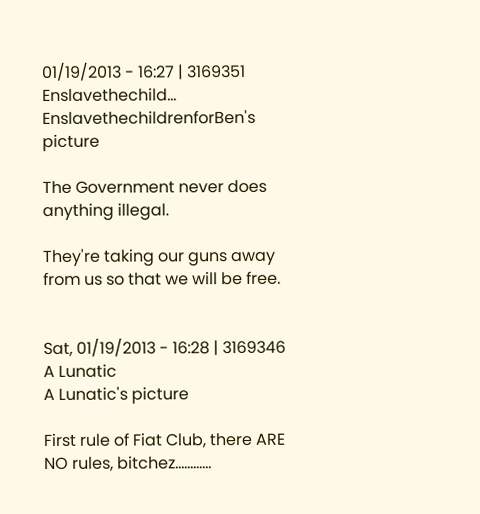01/19/2013 - 16:27 | 3169351 Enslavethechild...
EnslavethechildrenforBen's picture

The Government never does anything illegal.

They're taking our guns away from us so that we will be free.


Sat, 01/19/2013 - 16:28 | 3169346 A Lunatic
A Lunatic's picture

First rule of Fiat Club, there ARE NO rules, bitchez............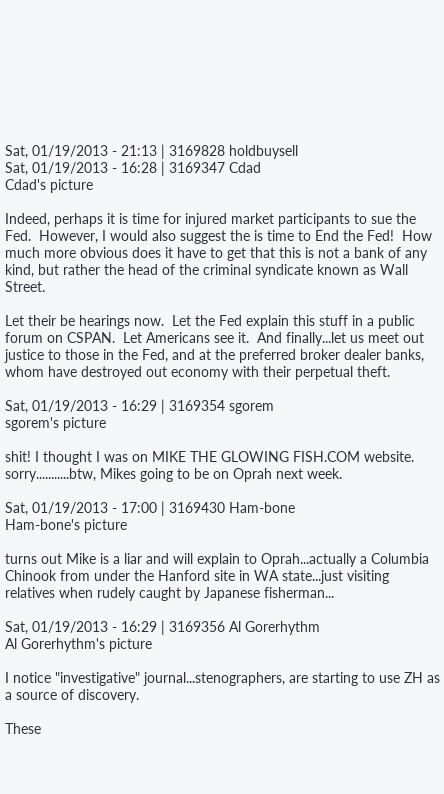Sat, 01/19/2013 - 21:13 | 3169828 holdbuysell
Sat, 01/19/2013 - 16:28 | 3169347 Cdad
Cdad's picture

Indeed, perhaps it is time for injured market participants to sue the Fed.  However, I would also suggest the is time to End the Fed!  How much more obvious does it have to get that this is not a bank of any kind, but rather the head of the criminal syndicate known as Wall Street.

Let their be hearings now.  Let the Fed explain this stuff in a public forum on CSPAN.  Let Americans see it.  And finally...let us meet out justice to those in the Fed, and at the preferred broker dealer banks, whom have destroyed out economy with their perpetual theft.

Sat, 01/19/2013 - 16:29 | 3169354 sgorem
sgorem's picture

shit! I thought I was on MIKE THE GLOWING FISH.COM website. sorry...........btw, Mikes going to be on Oprah next week.

Sat, 01/19/2013 - 17:00 | 3169430 Ham-bone
Ham-bone's picture

turns out Mike is a liar and will explain to Oprah...actually a Columbia Chinook from under the Hanford site in WA state...just visiting relatives when rudely caught by Japanese fisherman...

Sat, 01/19/2013 - 16:29 | 3169356 Al Gorerhythm
Al Gorerhythm's picture

I notice "investigative" journal...stenographers, are starting to use ZH as a source of discovery.

These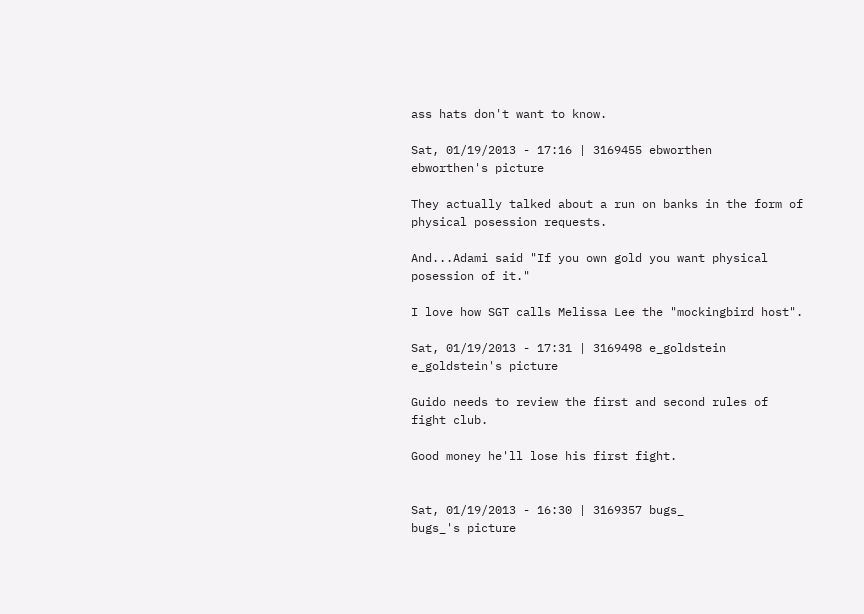ass hats don't want to know.

Sat, 01/19/2013 - 17:16 | 3169455 ebworthen
ebworthen's picture

They actually talked about a run on banks in the form of physical posession requests.

And...Adami said "If you own gold you want physical posession of it."

I love how SGT calls Melissa Lee the "mockingbird host".

Sat, 01/19/2013 - 17:31 | 3169498 e_goldstein
e_goldstein's picture

Guido needs to review the first and second rules of fight club.

Good money he'll lose his first fight.


Sat, 01/19/2013 - 16:30 | 3169357 bugs_
bugs_'s picture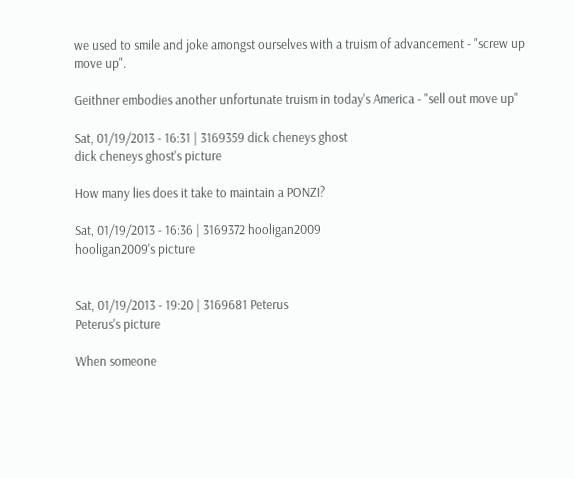we used to smile and joke amongst ourselves with a truism of advancement - "screw up move up".

Geithner embodies another unfortunate truism in today's America - "sell out move up"

Sat, 01/19/2013 - 16:31 | 3169359 dick cheneys ghost
dick cheneys ghost's picture

How many lies does it take to maintain a PONZI?

Sat, 01/19/2013 - 16:36 | 3169372 hooligan2009
hooligan2009's picture


Sat, 01/19/2013 - 19:20 | 3169681 Peterus
Peterus's picture

When someone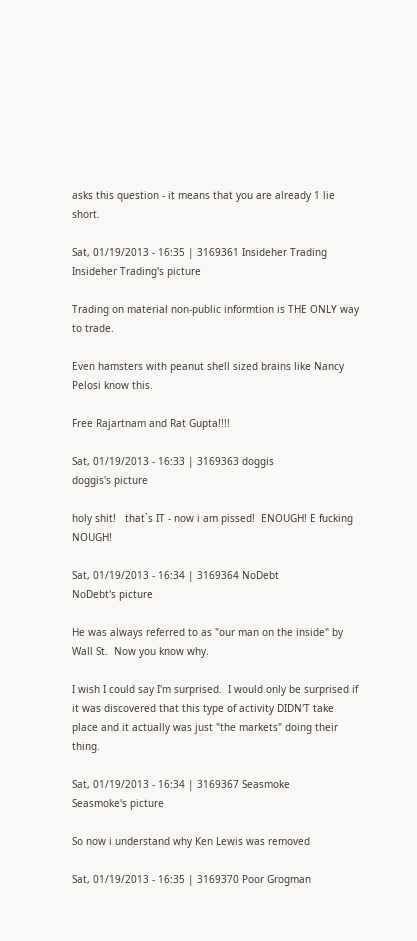asks this question - it means that you are already 1 lie short.

Sat, 01/19/2013 - 16:35 | 3169361 Insideher Trading
Insideher Trading's picture

Trading on material non-public informtion is THE ONLY way to trade.

Even hamsters with peanut shell sized brains like Nancy Pelosi know this.

Free Rajartnam and Rat Gupta!!!!

Sat, 01/19/2013 - 16:33 | 3169363 doggis
doggis's picture

holy shit!   that`s IT - now i am pissed!  ENOUGH! E fucking NOUGH!

Sat, 01/19/2013 - 16:34 | 3169364 NoDebt
NoDebt's picture

He was always referred to as "our man on the inside" by Wall St.  Now you know why.

I wish I could say I'm surprised.  I would only be surprised if it was discovered that this type of activity DIDN'T take place and it actually was just "the markets" doing their thing.

Sat, 01/19/2013 - 16:34 | 3169367 Seasmoke
Seasmoke's picture

So now i understand why Ken Lewis was removed

Sat, 01/19/2013 - 16:35 | 3169370 Poor Grogman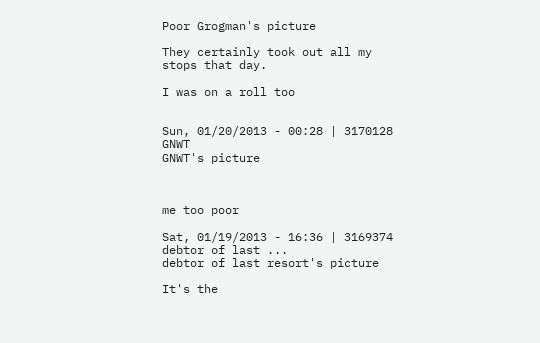Poor Grogman's picture

They certainly took out all my stops that day.

I was on a roll too


Sun, 01/20/2013 - 00:28 | 3170128 GNWT
GNWT's picture



me too poor

Sat, 01/19/2013 - 16:36 | 3169374 debtor of last ...
debtor of last resort's picture

It's the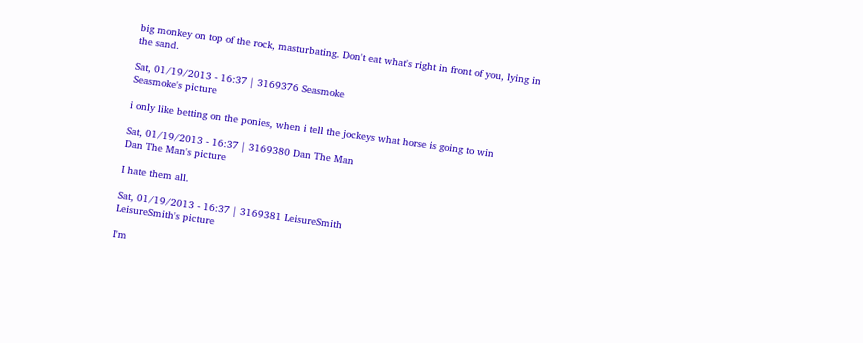big monkey on top of the rock, masturbating. Don't eat what's right in front of you, lying in the sand.

Sat, 01/19/2013 - 16:37 | 3169376 Seasmoke
Seasmoke's picture

i only like betting on the ponies, when i tell the jockeys what horse is going to win

Sat, 01/19/2013 - 16:37 | 3169380 Dan The Man
Dan The Man's picture

I hate them all.

Sat, 01/19/2013 - 16:37 | 3169381 LeisureSmith
LeisureSmith's picture

I'm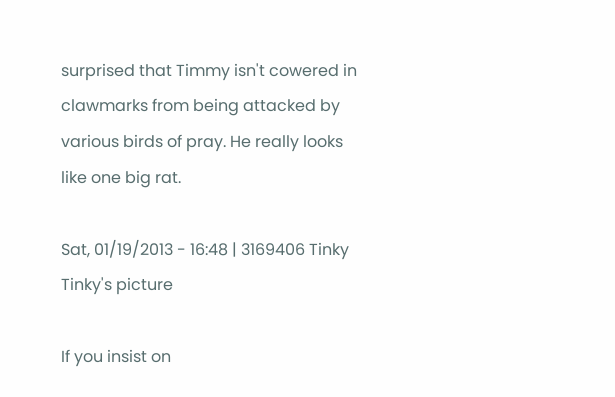surprised that Timmy isn't cowered in clawmarks from being attacked by various birds of pray. He really looks like one big rat.

Sat, 01/19/2013 - 16:48 | 3169406 Tinky
Tinky's picture

If you insist on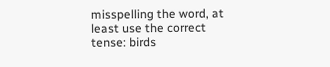misspelling the word, at least use the correct tense: birds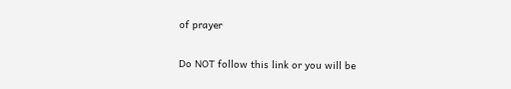of prayer

Do NOT follow this link or you will be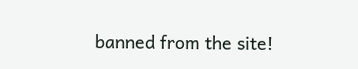banned from the site!